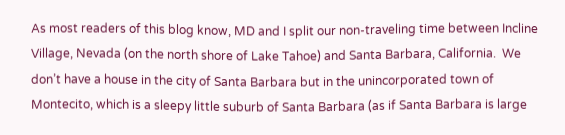As most readers of this blog know, MD and I split our non-traveling time between Incline Village, Nevada (on the north shore of Lake Tahoe) and Santa Barbara, California.  We don’t have a house in the city of Santa Barbara but in the unincorporated town of Montecito, which is a sleepy little suburb of Santa Barbara (as if Santa Barbara is large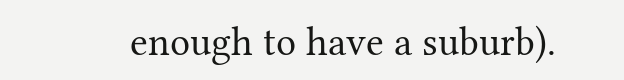enough to have a suburb).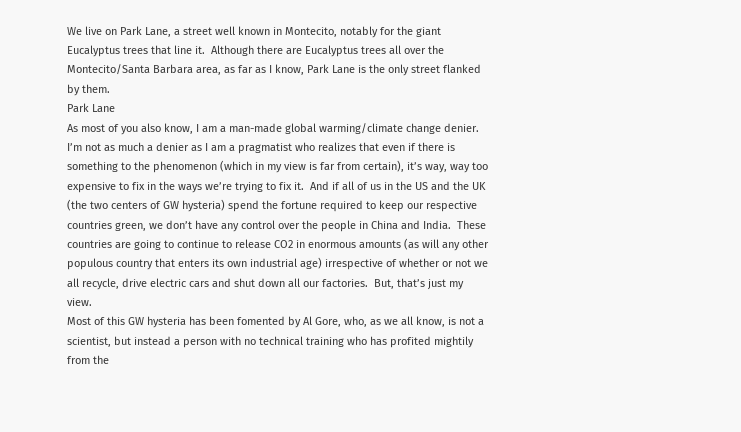We live on Park Lane, a street well known in Montecito, notably for the giant Eucalyptus trees that line it.  Although there are Eucalyptus trees all over the Montecito/Santa Barbara area, as far as I know, Park Lane is the only street flanked by them.
Park Lane
As most of you also know, I am a man-made global warming/climate change denier. I’m not as much a denier as I am a pragmatist who realizes that even if there is something to the phenomenon (which in my view is far from certain), it’s way, way too expensive to fix in the ways we’re trying to fix it.  And if all of us in the US and the UK (the two centers of GW hysteria) spend the fortune required to keep our respective countries green, we don’t have any control over the people in China and India.  These countries are going to continue to release CO2 in enormous amounts (as will any other populous country that enters its own industrial age) irrespective of whether or not we all recycle, drive electric cars and shut down all our factories.  But, that’s just my view.
Most of this GW hysteria has been fomented by Al Gore, who, as we all know, is not a scientist, but instead a person with no technical training who has profited mightily from the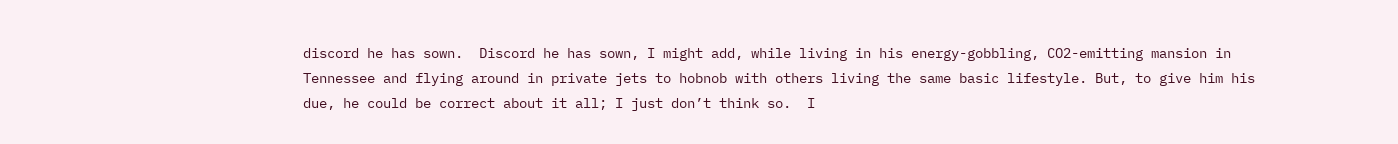discord he has sown.  Discord he has sown, I might add, while living in his energy-gobbling, CO2-emitting mansion in Tennessee and flying around in private jets to hobnob with others living the same basic lifestyle. But, to give him his due, he could be correct about it all; I just don’t think so.  I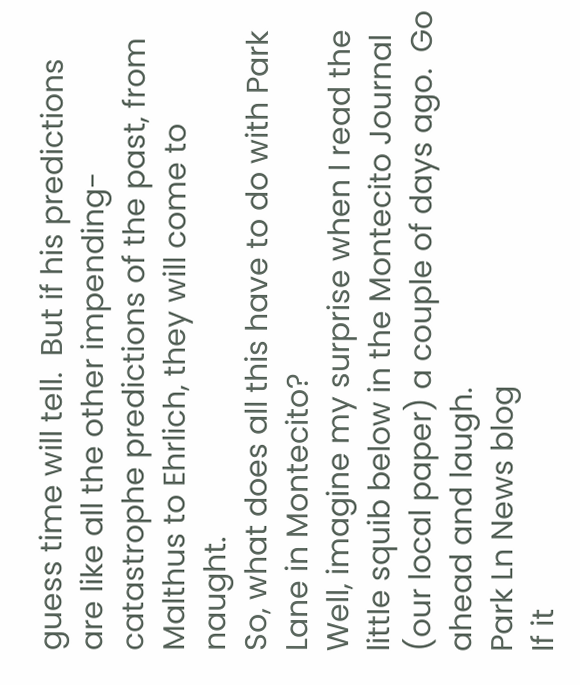guess time will tell.  But if his predictions are like all the other impending-catastrophe predictions of the past, from Malthus to Ehrlich, they will come to naught.
So, what does all this have to do with Park Lane in Montecito?
Well, imagine my surprise when I read the little squib below in the Montecito Journal (our local paper) a couple of days ago.  Go ahead and laugh.
Park Ln News blog
If it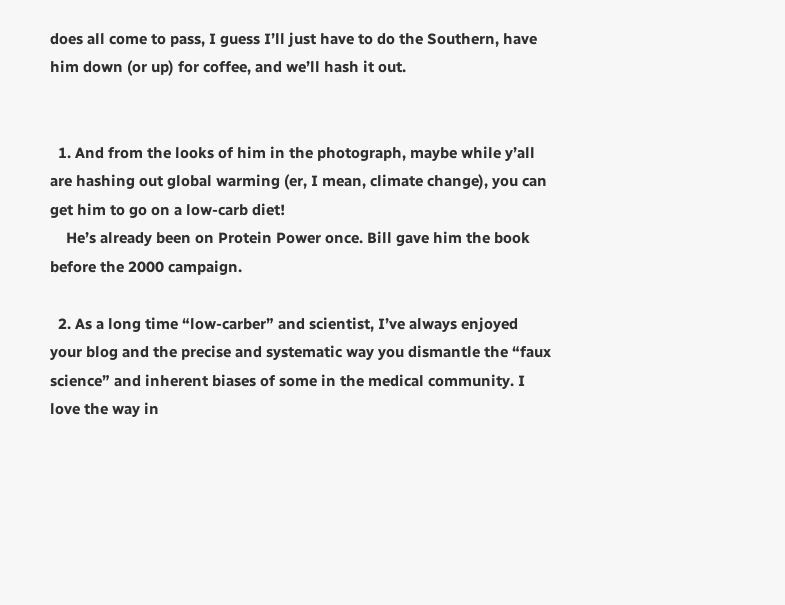does all come to pass, I guess I’ll just have to do the Southern, have him down (or up) for coffee, and we’ll hash it out.


  1. And from the looks of him in the photograph, maybe while y’all are hashing out global warming (er, I mean, climate change), you can get him to go on a low-carb diet!
    He’s already been on Protein Power once. Bill gave him the book before the 2000 campaign.

  2. As a long time “low-carber” and scientist, I’ve always enjoyed your blog and the precise and systematic way you dismantle the “faux science” and inherent biases of some in the medical community. I love the way in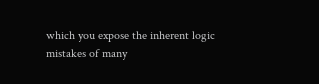which you expose the inherent logic mistakes of many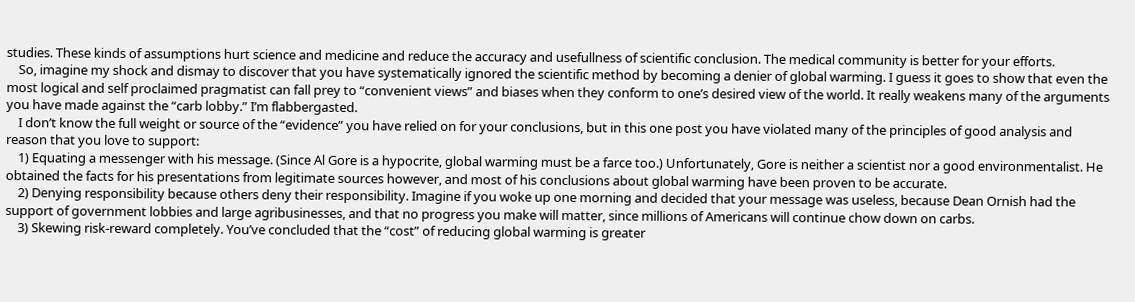studies. These kinds of assumptions hurt science and medicine and reduce the accuracy and usefullness of scientific conclusion. The medical community is better for your efforts.
    So, imagine my shock and dismay to discover that you have systematically ignored the scientific method by becoming a denier of global warming. I guess it goes to show that even the most logical and self proclaimed pragmatist can fall prey to “convenient views” and biases when they conform to one’s desired view of the world. It really weakens many of the arguments you have made against the “carb lobby.” I’m flabbergasted.
    I don’t know the full weight or source of the “evidence” you have relied on for your conclusions, but in this one post you have violated many of the principles of good analysis and reason that you love to support:
    1) Equating a messenger with his message. (Since Al Gore is a hypocrite, global warming must be a farce too.) Unfortunately, Gore is neither a scientist nor a good environmentalist. He obtained the facts for his presentations from legitimate sources however, and most of his conclusions about global warming have been proven to be accurate.
    2) Denying responsibility because others deny their responsibility. Imagine if you woke up one morning and decided that your message was useless, because Dean Ornish had the support of government lobbies and large agribusinesses, and that no progress you make will matter, since millions of Americans will continue chow down on carbs.
    3) Skewing risk-reward completely. You’ve concluded that the “cost” of reducing global warming is greater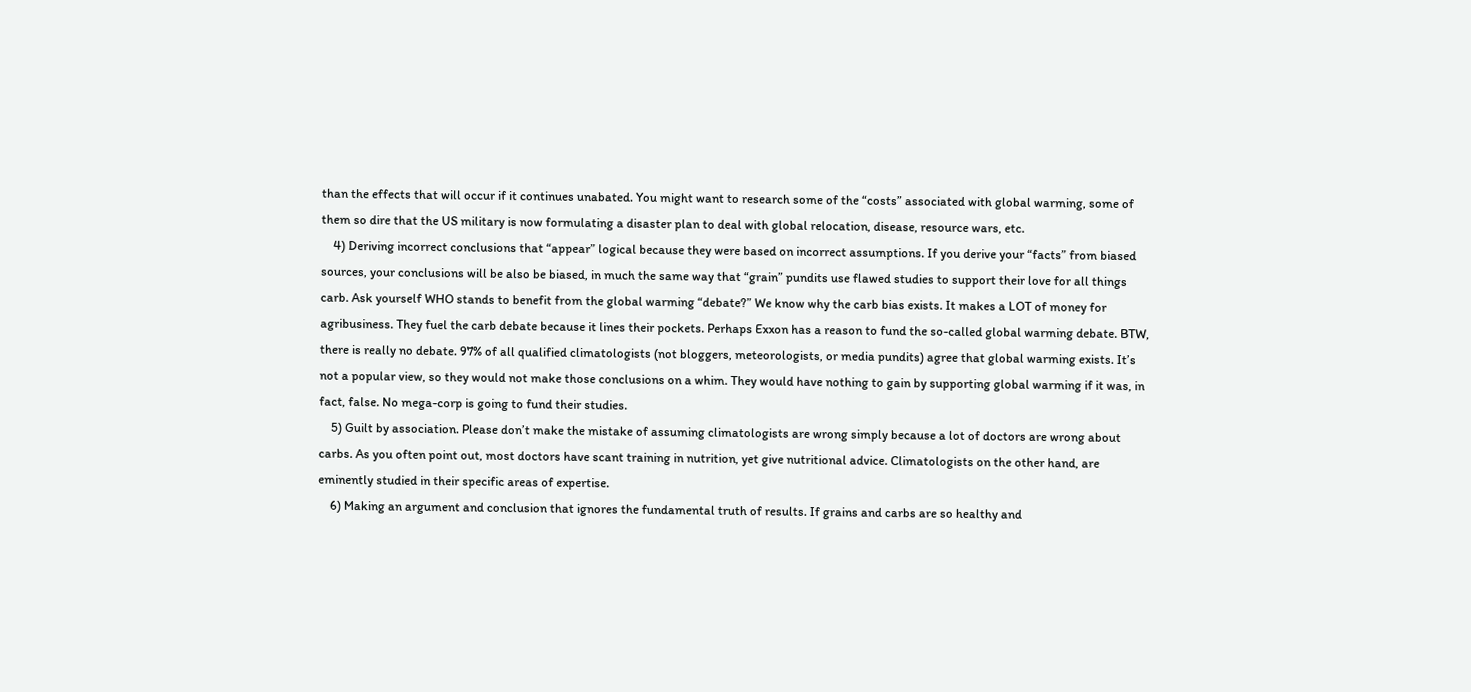than the effects that will occur if it continues unabated. You might want to research some of the “costs” associated with global warming, some of them so dire that the US military is now formulating a disaster plan to deal with global relocation, disease, resource wars, etc.
    4) Deriving incorrect conclusions that “appear” logical because they were based on incorrect assumptions. If you derive your “facts” from biased sources, your conclusions will be also be biased, in much the same way that “grain” pundits use flawed studies to support their love for all things carb. Ask yourself WHO stands to benefit from the global warming “debate?” We know why the carb bias exists. It makes a LOT of money for agribusiness. They fuel the carb debate because it lines their pockets. Perhaps Exxon has a reason to fund the so-called global warming debate. BTW, there is really no debate. 97% of all qualified climatologists (not bloggers, meteorologists, or media pundits) agree that global warming exists. It’s not a popular view, so they would not make those conclusions on a whim. They would have nothing to gain by supporting global warming if it was, in fact, false. No mega-corp is going to fund their studies.
    5) Guilt by association. Please don’t make the mistake of assuming climatologists are wrong simply because a lot of doctors are wrong about carbs. As you often point out, most doctors have scant training in nutrition, yet give nutritional advice. Climatologists on the other hand, are eminently studied in their specific areas of expertise.
    6) Making an argument and conclusion that ignores the fundamental truth of results. If grains and carbs are so healthy and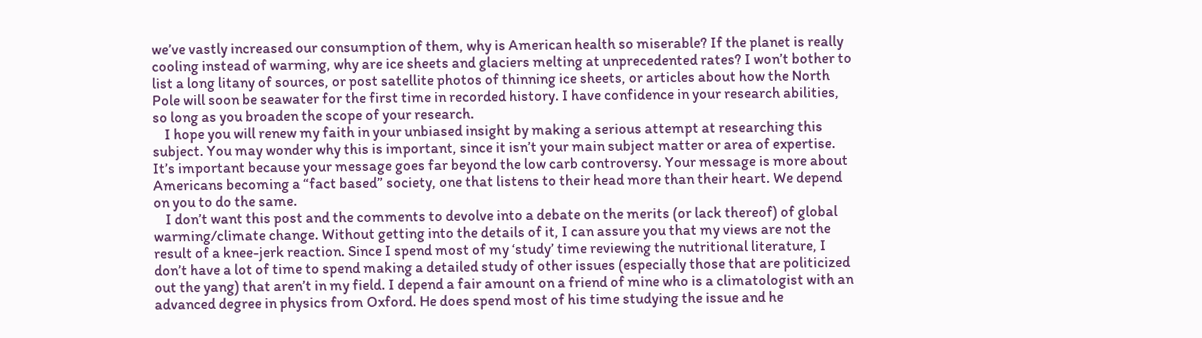we’ve vastly increased our consumption of them, why is American health so miserable? If the planet is really cooling instead of warming, why are ice sheets and glaciers melting at unprecedented rates? I won’t bother to list a long litany of sources, or post satellite photos of thinning ice sheets, or articles about how the North Pole will soon be seawater for the first time in recorded history. I have confidence in your research abilities, so long as you broaden the scope of your research.
    I hope you will renew my faith in your unbiased insight by making a serious attempt at researching this subject. You may wonder why this is important, since it isn’t your main subject matter or area of expertise. It’s important because your message goes far beyond the low carb controversy. Your message is more about Americans becoming a “fact based” society, one that listens to their head more than their heart. We depend on you to do the same.
    I don’t want this post and the comments to devolve into a debate on the merits (or lack thereof) of global warming/climate change. Without getting into the details of it, I can assure you that my views are not the result of a knee-jerk reaction. Since I spend most of my ‘study’ time reviewing the nutritional literature, I don’t have a lot of time to spend making a detailed study of other issues (especially those that are politicized out the yang) that aren’t in my field. I depend a fair amount on a friend of mine who is a climatologist with an advanced degree in physics from Oxford. He does spend most of his time studying the issue and he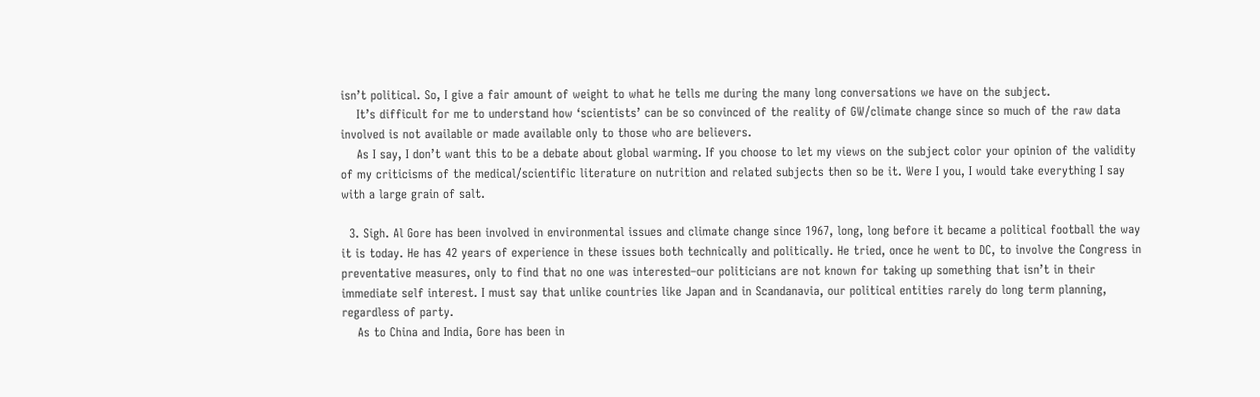isn’t political. So, I give a fair amount of weight to what he tells me during the many long conversations we have on the subject.
    It’s difficult for me to understand how ‘scientists’ can be so convinced of the reality of GW/climate change since so much of the raw data involved is not available or made available only to those who are believers.
    As I say, I don’t want this to be a debate about global warming. If you choose to let my views on the subject color your opinion of the validity of my criticisms of the medical/scientific literature on nutrition and related subjects then so be it. Were I you, I would take everything I say with a large grain of salt.

  3. Sigh. Al Gore has been involved in environmental issues and climate change since 1967, long, long before it became a political football the way it is today. He has 42 years of experience in these issues both technically and politically. He tried, once he went to DC, to involve the Congress in preventative measures, only to find that no one was interested–our politicians are not known for taking up something that isn’t in their immediate self interest. I must say that unlike countries like Japan and in Scandanavia, our political entities rarely do long term planning, regardless of party.
    As to China and India, Gore has been in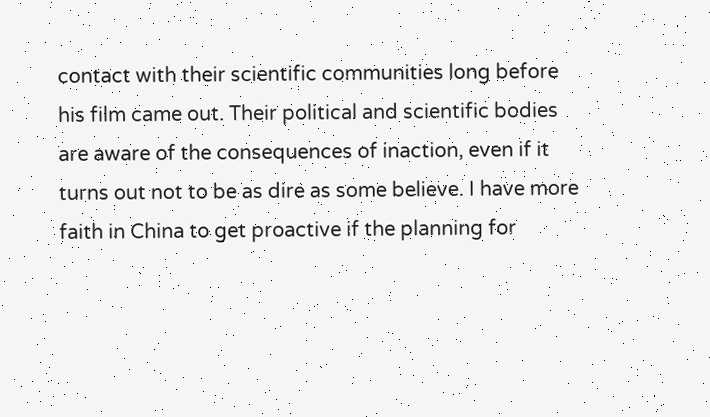contact with their scientific communities long before his film came out. Their political and scientific bodies are aware of the consequences of inaction, even if it turns out not to be as dire as some believe. I have more faith in China to get proactive if the planning for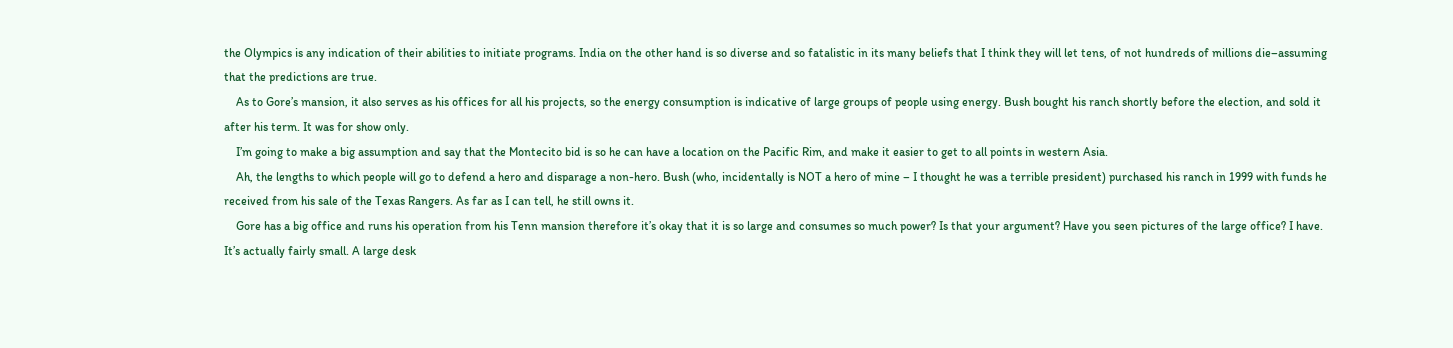the Olympics is any indication of their abilities to initiate programs. India on the other hand is so diverse and so fatalistic in its many beliefs that I think they will let tens, of not hundreds of millions die–assuming that the predictions are true.
    As to Gore’s mansion, it also serves as his offices for all his projects, so the energy consumption is indicative of large groups of people using energy. Bush bought his ranch shortly before the election, and sold it after his term. It was for show only.
    I’m going to make a big assumption and say that the Montecito bid is so he can have a location on the Pacific Rim, and make it easier to get to all points in western Asia.
    Ah, the lengths to which people will go to defend a hero and disparage a non-hero. Bush (who, incidentally is NOT a hero of mine – I thought he was a terrible president) purchased his ranch in 1999 with funds he received from his sale of the Texas Rangers. As far as I can tell, he still owns it.
    Gore has a big office and runs his operation from his Tenn mansion therefore it’s okay that it is so large and consumes so much power? Is that your argument? Have you seen pictures of the large office? I have. It’s actually fairly small. A large desk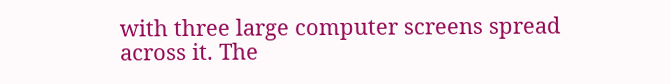with three large computer screens spread across it. The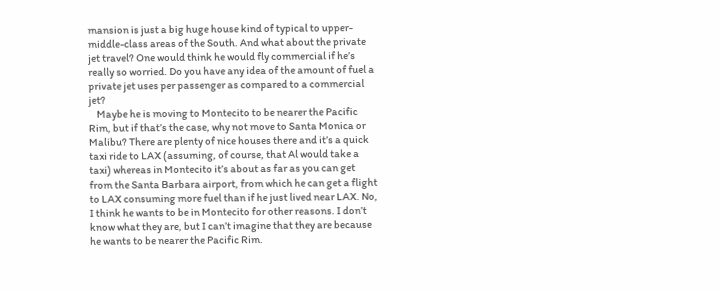mansion is just a big huge house kind of typical to upper-middle-class areas of the South. And what about the private jet travel? One would think he would fly commercial if he’s really so worried. Do you have any idea of the amount of fuel a private jet uses per passenger as compared to a commercial jet?
    Maybe he is moving to Montecito to be nearer the Pacific Rim, but if that’s the case, why not move to Santa Monica or Malibu? There are plenty of nice houses there and it’s a quick taxi ride to LAX (assuming, of course, that Al would take a taxi) whereas in Montecito it’s about as far as you can get from the Santa Barbara airport, from which he can get a flight to LAX consuming more fuel than if he just lived near LAX. No, I think he wants to be in Montecito for other reasons. I don’t know what they are, but I can’t imagine that they are because he wants to be nearer the Pacific Rim.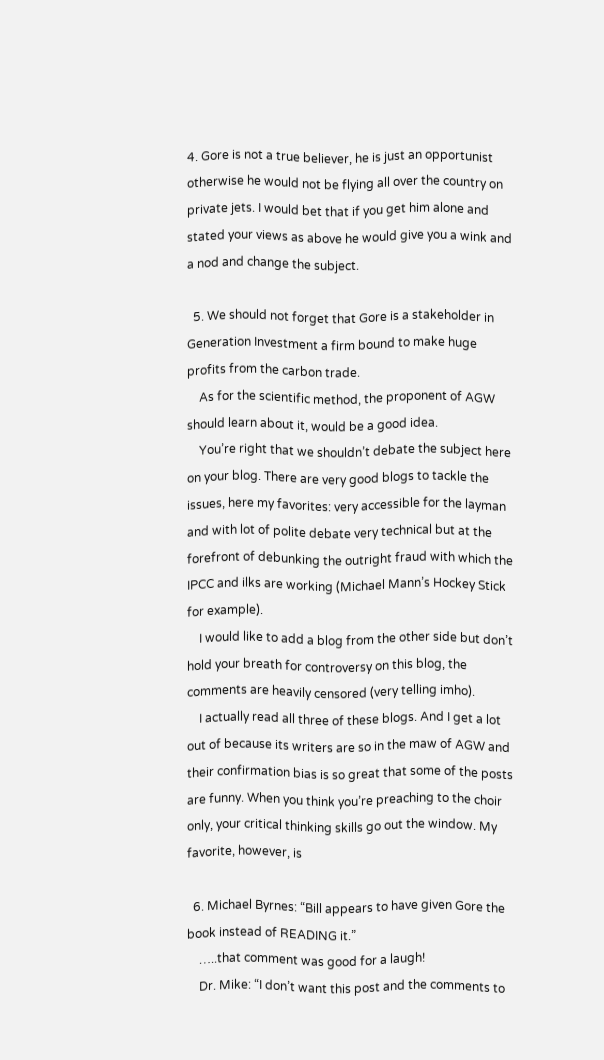4. Gore is not a true believer, he is just an opportunist otherwise he would not be flying all over the country on private jets. I would bet that if you get him alone and stated your views as above he would give you a wink and a nod and change the subject.

  5. We should not forget that Gore is a stakeholder in Generation Investment a firm bound to make huge profits from the carbon trade.
    As for the scientific method, the proponent of AGW should learn about it, would be a good idea.
    You’re right that we shouldn’t debate the subject here on your blog. There are very good blogs to tackle the issues, here my favorites: very accessible for the layman and with lot of polite debate very technical but at the forefront of debunking the outright fraud with which the IPCC and ilks are working (Michael Mann’s Hockey Stick for example).
    I would like to add a blog from the other side but don’t hold your breath for controversy on this blog, the comments are heavily censored (very telling imho).
    I actually read all three of these blogs. And I get a lot out of because its writers are so in the maw of AGW and their confirmation bias is so great that some of the posts are funny. When you think you’re preaching to the choir only, your critical thinking skills go out the window. My favorite, however, is

  6. Michael Byrnes: “Bill appears to have given Gore the book instead of READING it.”
    …..that comment was good for a laugh!
    Dr. Mike: “I don’t want this post and the comments to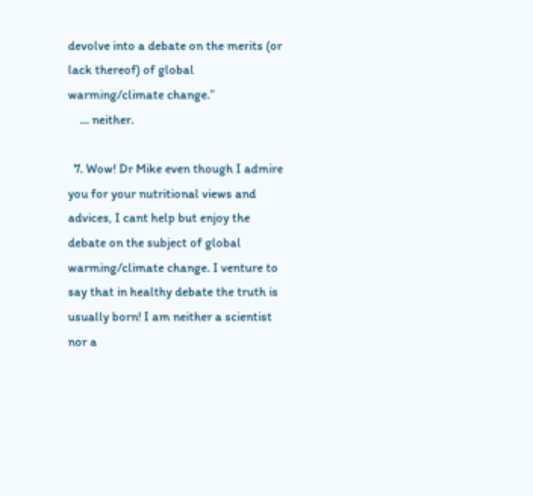devolve into a debate on the merits (or lack thereof) of global warming/climate change.”
    … neither.

  7. Wow! Dr Mike even though I admire you for your nutritional views and advices, I cant help but enjoy the debate on the subject of global warming/climate change. I venture to say that in healthy debate the truth is usually born! I am neither a scientist nor a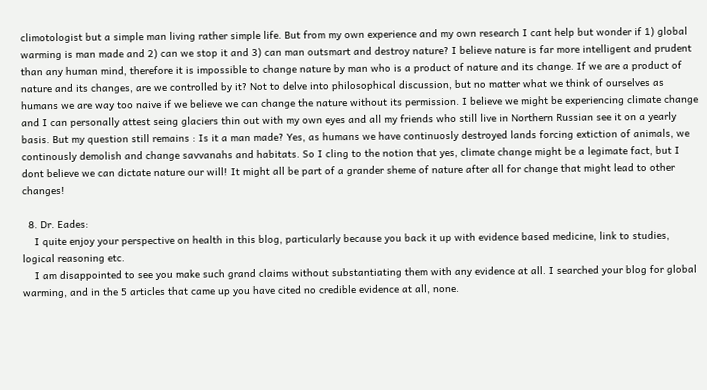climotologist but a simple man living rather simple life. But from my own experience and my own research I cant help but wonder if 1) global warming is man made and 2) can we stop it and 3) can man outsmart and destroy nature? I believe nature is far more intelligent and prudent than any human mind, therefore it is impossible to change nature by man who is a product of nature and its change. If we are a product of nature and its changes, are we controlled by it? Not to delve into philosophical discussion, but no matter what we think of ourselves as humans we are way too naive if we believe we can change the nature without its permission. I believe we might be experiencing climate change and I can personally attest seing glaciers thin out with my own eyes and all my friends who still live in Northern Russian see it on a yearly basis. But my question still remains : Is it a man made? Yes, as humans we have continuosly destroyed lands forcing extiction of animals, we continously demolish and change savvanahs and habitats. So I cling to the notion that yes, climate change might be a legimate fact, but I dont believe we can dictate nature our will! It might all be part of a grander sheme of nature after all for change that might lead to other changes!

  8. Dr. Eades:
    I quite enjoy your perspective on health in this blog, particularly because you back it up with evidence based medicine, link to studies, logical reasoning etc.
    I am disappointed to see you make such grand claims without substantiating them with any evidence at all. I searched your blog for global warming, and in the 5 articles that came up you have cited no credible evidence at all, none.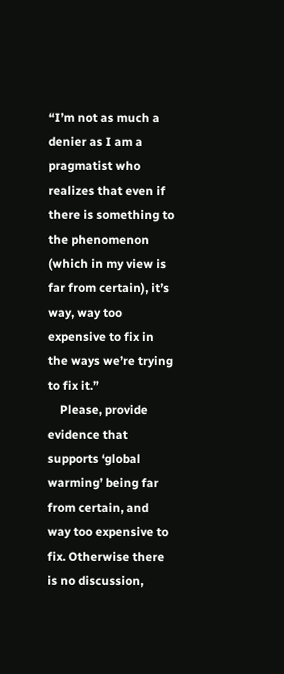“I’m not as much a denier as I am a pragmatist who realizes that even if there is something to the phenomenon (which in my view is far from certain), it’s way, way too expensive to fix in the ways we’re trying to fix it.”
    Please, provide evidence that supports ‘global warming’ being far from certain, and way too expensive to fix. Otherwise there is no discussion,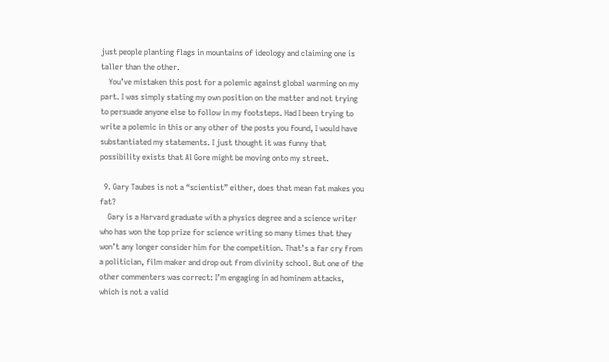just people planting flags in mountains of ideology and claiming one is taller than the other.
    You’ve mistaken this post for a polemic against global warming on my part. I was simply stating my own position on the matter and not trying to persuade anyone else to follow in my footsteps. Had I been trying to write a polemic in this or any other of the posts you found, I would have substantiated my statements. I just thought it was funny that possibility exists that Al Gore might be moving onto my street.

  9. Gary Taubes is not a “scientist” either, does that mean fat makes you fat?
    Gary is a Harvard graduate with a physics degree and a science writer who has won the top prize for science writing so many times that they won’t any longer consider him for the competition. That’s a far cry from a politician, film maker and drop out from divinity school. But one of the other commenters was correct: I’m engaging in ad hominem attacks, which is not a valid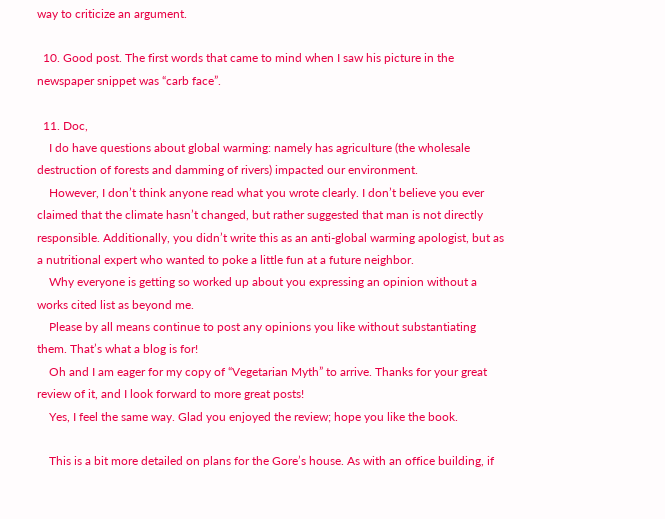way to criticize an argument.

  10. Good post. The first words that came to mind when I saw his picture in the newspaper snippet was “carb face”.

  11. Doc,
    I do have questions about global warming: namely has agriculture (the wholesale destruction of forests and damming of rivers) impacted our environment.
    However, I don’t think anyone read what you wrote clearly. I don’t believe you ever claimed that the climate hasn’t changed, but rather suggested that man is not directly responsible. Additionally, you didn’t write this as an anti-global warming apologist, but as a nutritional expert who wanted to poke a little fun at a future neighbor.
    Why everyone is getting so worked up about you expressing an opinion without a works cited list as beyond me.
    Please by all means continue to post any opinions you like without substantiating them. That’s what a blog is for!
    Oh and I am eager for my copy of “Vegetarian Myth” to arrive. Thanks for your great review of it, and I look forward to more great posts!
    Yes, I feel the same way. Glad you enjoyed the review; hope you like the book.

    This is a bit more detailed on plans for the Gore’s house. As with an office building, if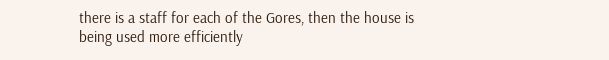there is a staff for each of the Gores, then the house is being used more efficiently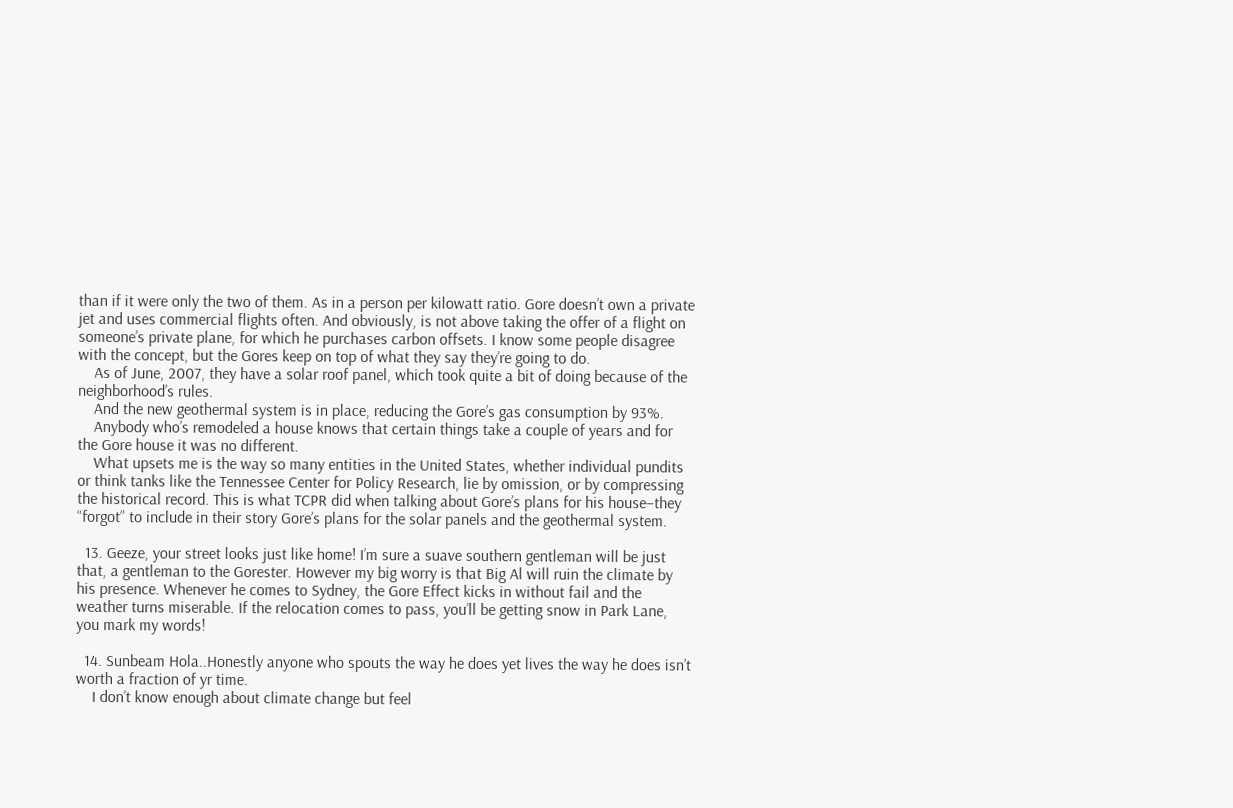than if it were only the two of them. As in a person per kilowatt ratio. Gore doesn’t own a private jet and uses commercial flights often. And obviously, is not above taking the offer of a flight on someone’s private plane, for which he purchases carbon offsets. I know some people disagree with the concept, but the Gores keep on top of what they say they’re going to do.
    As of June, 2007, they have a solar roof panel, which took quite a bit of doing because of the neighborhood’s rules.
    And the new geothermal system is in place, reducing the Gore’s gas consumption by 93%.
    Anybody who’s remodeled a house knows that certain things take a couple of years and for the Gore house it was no different.
    What upsets me is the way so many entities in the United States, whether individual pundits or think tanks like the Tennessee Center for Policy Research, lie by omission, or by compressing the historical record. This is what TCPR did when talking about Gore’s plans for his house–they “forgot” to include in their story Gore’s plans for the solar panels and the geothermal system.

  13. Geeze, your street looks just like home! I’m sure a suave southern gentleman will be just that, a gentleman to the Gorester. However my big worry is that Big Al will ruin the climate by his presence. Whenever he comes to Sydney, the Gore Effect kicks in without fail and the weather turns miserable. If the relocation comes to pass, you’ll be getting snow in Park Lane, you mark my words!

  14. Sunbeam Hola..Honestly anyone who spouts the way he does yet lives the way he does isn’t worth a fraction of yr time.
    I don’t know enough about climate change but feel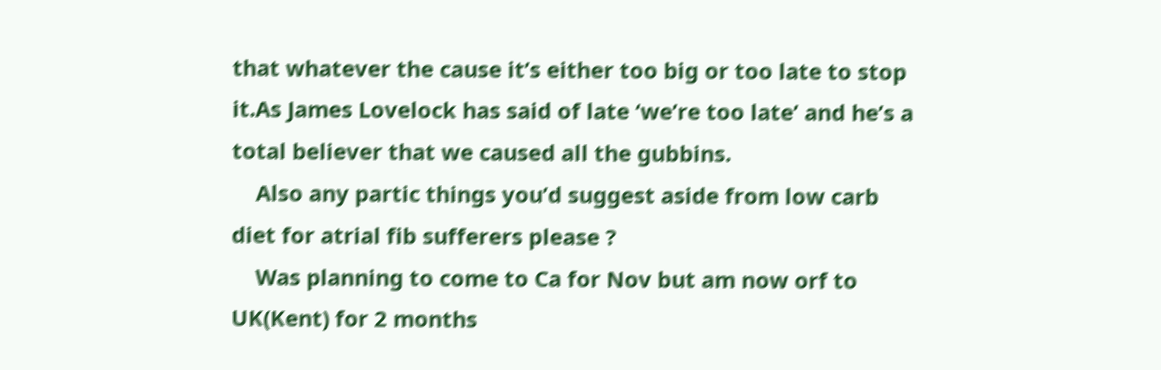that whatever the cause it’s either too big or too late to stop it.As James Lovelock has said of late ‘we’re too late’ and he’s a total believer that we caused all the gubbins.
    Also any partic things you’d suggest aside from low carb diet for atrial fib sufferers please ?
    Was planning to come to Ca for Nov but am now orf to UK(Kent) for 2 months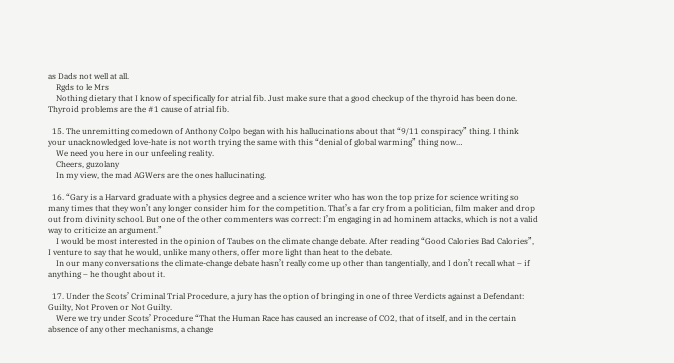as Dads not well at all.
    Rgds to le Mrs
    Nothing dietary that I know of specifically for atrial fib. Just make sure that a good checkup of the thyroid has been done. Thyroid problems are the #1 cause of atrial fib.

  15. The unremitting comedown of Anthony Colpo began with his hallucinations about that “9/11 conspiracy” thing. I think your unacknowledged love-hate is not worth trying the same with this “denial of global warming” thing now…
    We need you here in our unfeeling reality.
    Cheers, guzolany
    In my view, the mad AGWers are the ones hallucinating.

  16. “Gary is a Harvard graduate with a physics degree and a science writer who has won the top prize for science writing so many times that they won’t any longer consider him for the competition. That’s a far cry from a politician, film maker and drop out from divinity school. But one of the other commenters was correct: I’m engaging in ad hominem attacks, which is not a valid way to criticize an argument.”
    I would be most interested in the opinion of Taubes on the climate change debate. After reading “Good Calories Bad Calories”, I venture to say that he would, unlike many others, offer more light than heat to the debate.
    In our many conversations the climate-change debate hasn’t really come up other than tangentially, and I don’t recall what – if anything – he thought about it.

  17. Under the Scots’ Criminal Trial Procedure, a jury has the option of bringing in one of three Verdicts against a Defendant: Guilty, Not Proven or Not Guilty.
    Were we try under Scots’ Procedure “That the Human Race has caused an increase of CO2, that of itself, and in the certain absence of any other mechanisms, a change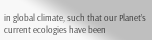in global climate, such that our Planet’s current ecologies have been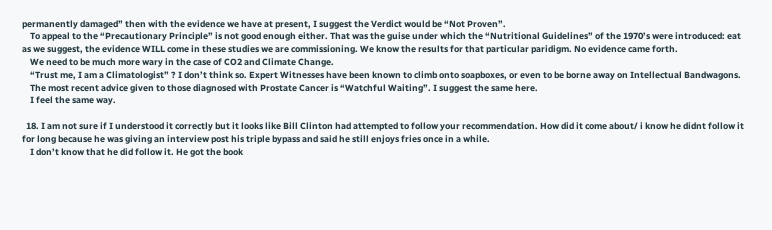permanently damaged” then with the evidence we have at present, I suggest the Verdict would be “Not Proven”.
    To appeal to the “Precautionary Principle” is not good enough either. That was the guise under which the “Nutritional Guidelines” of the 1970’s were introduced: eat as we suggest, the evidence WILL come in these studies we are commissioning. We know the results for that particular paridigm. No evidence came forth.
    We need to be much more wary in the case of CO2 and Climate Change.
    “Trust me, I am a Climatologist” ? I don’t think so. Expert Witnesses have been known to climb onto soapboxes, or even to be borne away on Intellectual Bandwagons.
    The most recent advice given to those diagnosed with Prostate Cancer is “Watchful Waiting”. I suggest the same here.
    I feel the same way.

  18. I am not sure if I understood it correctly but it looks like Bill Clinton had attempted to follow your recommendation. How did it come about/ i know he didnt follow it for long because he was giving an interview post his triple bypass and said he still enjoys fries once in a while.
    I don’t know that he did follow it. He got the book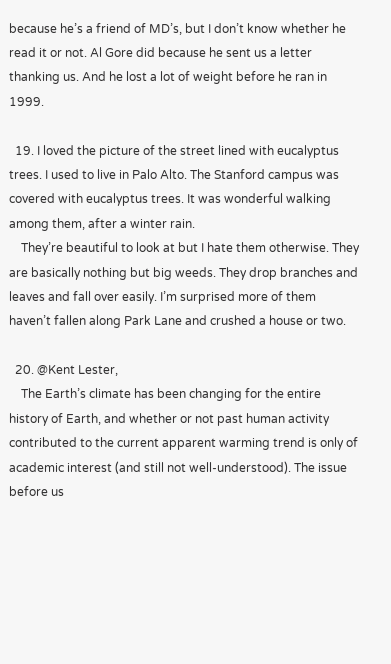because he’s a friend of MD’s, but I don’t know whether he read it or not. Al Gore did because he sent us a letter thanking us. And he lost a lot of weight before he ran in 1999.

  19. I loved the picture of the street lined with eucalyptus trees. I used to live in Palo Alto. The Stanford campus was covered with eucalyptus trees. It was wonderful walking among them, after a winter rain.
    They’re beautiful to look at but I hate them otherwise. They are basically nothing but big weeds. They drop branches and leaves and fall over easily. I’m surprised more of them haven’t fallen along Park Lane and crushed a house or two.

  20. @Kent Lester,
    The Earth’s climate has been changing for the entire history of Earth, and whether or not past human activity contributed to the current apparent warming trend is only of academic interest (and still not well-understood). The issue before us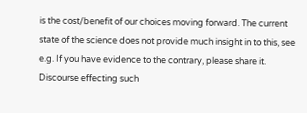is the cost/benefit of our choices moving forward. The current state of the science does not provide much insight in to this, see e.g. If you have evidence to the contrary, please share it. Discourse effecting such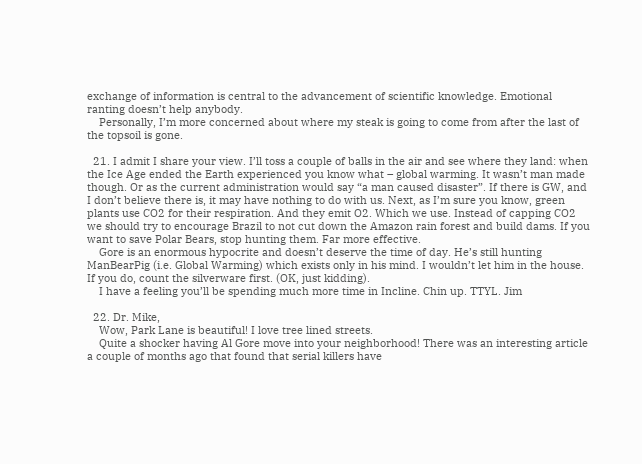exchange of information is central to the advancement of scientific knowledge. Emotional ranting doesn’t help anybody.
    Personally, I’m more concerned about where my steak is going to come from after the last of the topsoil is gone.

  21. I admit I share your view. I’ll toss a couple of balls in the air and see where they land: when the Ice Age ended the Earth experienced you know what – global warming. It wasn’t man made though. Or as the current administration would say “a man caused disaster”. If there is GW, and I don’t believe there is, it may have nothing to do with us. Next, as I’m sure you know, green plants use CO2 for their respiration. And they emit O2. Which we use. Instead of capping CO2 we should try to encourage Brazil to not cut down the Amazon rain forest and build dams. If you want to save Polar Bears, stop hunting them. Far more effective.
    Gore is an enormous hypocrite and doesn’t deserve the time of day. He’s still hunting ManBearPig (i.e. Global Warming) which exists only in his mind. I wouldn’t let him in the house. If you do, count the silverware first. (OK, just kidding).
    I have a feeling you’ll be spending much more time in Incline. Chin up. TTYL. Jim

  22. Dr. Mike,
    Wow, Park Lane is beautiful! I love tree lined streets.
    Quite a shocker having Al Gore move into your neighborhood! There was an interesting article a couple of months ago that found that serial killers have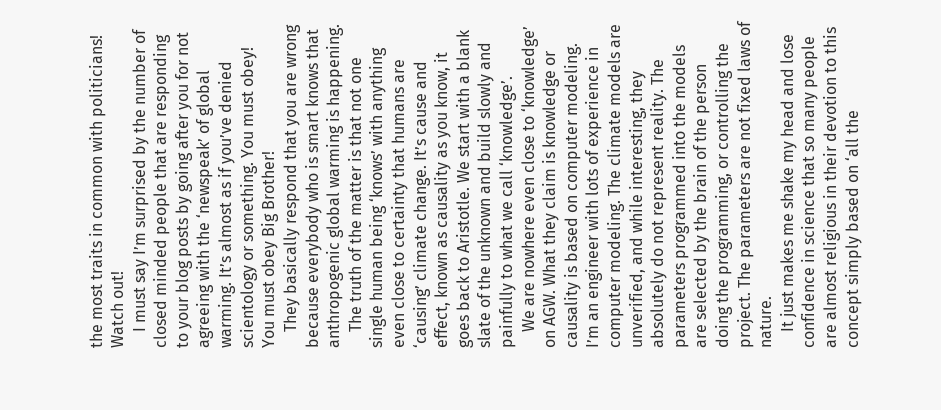the most traits in common with politicians! Watch out!
    I must say I’m surprised by the number of closed minded people that are responding to your blog posts by going after you for not agreeing with the ‘newspeak’ of global warming. It’s almost as if you’ve denied scientology or something. You must obey! You must obey Big Brother!
    They basically respond that you are wrong because everybody who is smart knows that anthropogenic global warming is happening.
    The truth of the matter is that not one single human being ‘knows’ with anything even close to certainty that humans are ‘causing’ climate change. It’s cause and effect, known as causality as you know, it goes back to Aristotle. We start with a blank slate of the unknown and build slowly and painfully to what we call ‘knowledge’.
    We are nowhere even close to ‘knowledge’ on AGW. What they claim is knowledge or causality is based on computer modeling. I’m an engineer with lots of experience in computer modeling. The climate models are unverified, and while interesting, they absolutely do not represent reality. The parameters programmed into the models are selected by the brain of the person doing the programming, or controlling the project. The parameters are not fixed laws of nature.
    It just makes me shake my head and lose confidence in science that so many people are almost religious in their devotion to this concept simply based on ‘all the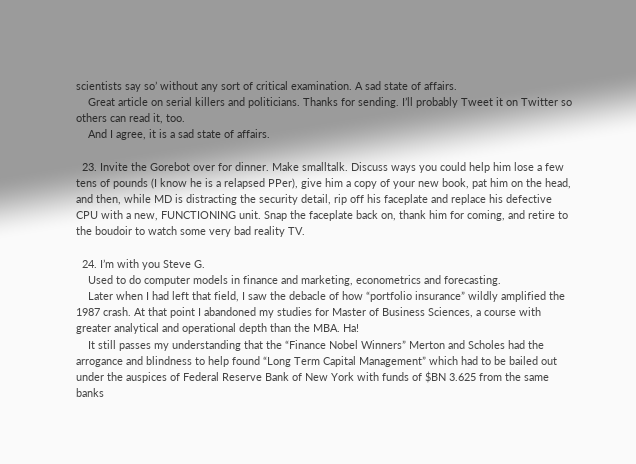scientists say so’ without any sort of critical examination. A sad state of affairs.
    Great article on serial killers and politicians. Thanks for sending. I’ll probably Tweet it on Twitter so others can read it, too.
    And I agree, it is a sad state of affairs.

  23. Invite the Gorebot over for dinner. Make smalltalk. Discuss ways you could help him lose a few tens of pounds (I know he is a relapsed PPer), give him a copy of your new book, pat him on the head, and then, while MD is distracting the security detail, rip off his faceplate and replace his defective CPU with a new, FUNCTIONING unit. Snap the faceplate back on, thank him for coming, and retire to the boudoir to watch some very bad reality TV.

  24. I’m with you Steve G.
    Used to do computer models in finance and marketing, econometrics and forecasting.
    Later when I had left that field, I saw the debacle of how “portfolio insurance” wildly amplified the 1987 crash. At that point I abandoned my studies for Master of Business Sciences, a course with greater analytical and operational depth than the MBA. Ha!
    It still passes my understanding that the “Finance Nobel Winners” Merton and Scholes had the arrogance and blindness to help found “Long Term Capital Management” which had to be bailed out under the auspices of Federal Reserve Bank of New York with funds of $BN 3.625 from the same banks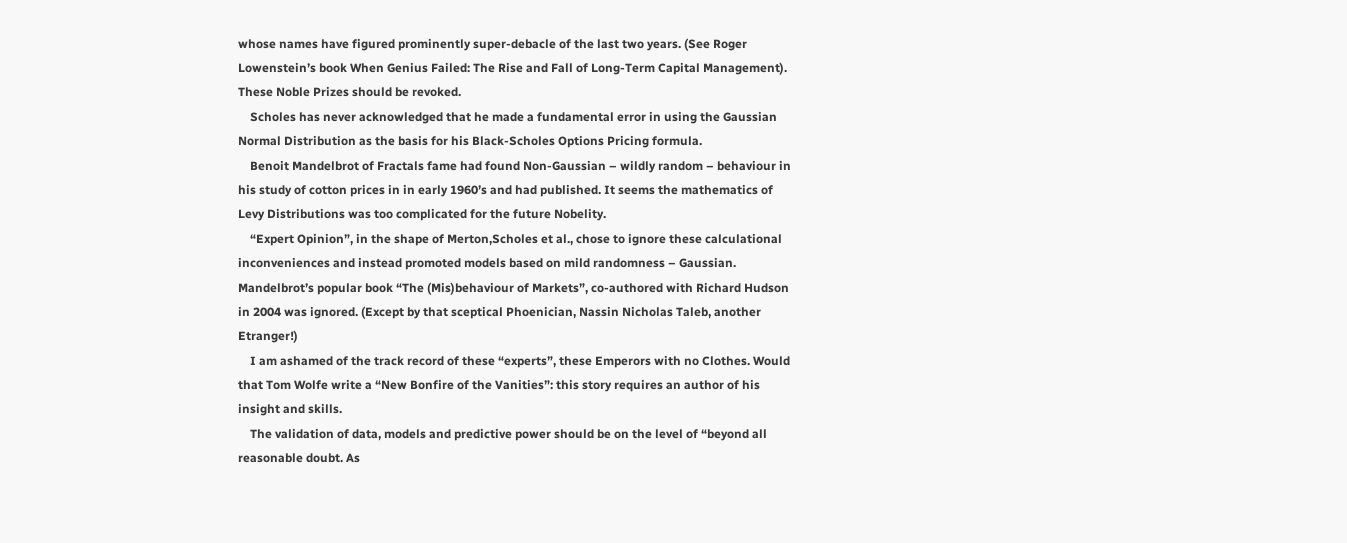whose names have figured prominently super-debacle of the last two years. (See Roger Lowenstein’s book When Genius Failed: The Rise and Fall of Long-Term Capital Management). These Noble Prizes should be revoked.
    Scholes has never acknowledged that he made a fundamental error in using the Gaussian Normal Distribution as the basis for his Black-Scholes Options Pricing formula.
    Benoit Mandelbrot of Fractals fame had found Non-Gaussian – wildly random – behaviour in his study of cotton prices in in early 1960’s and had published. It seems the mathematics of Levy Distributions was too complicated for the future Nobelity.
    “Expert Opinion”, in the shape of Merton,Scholes et al., chose to ignore these calculational inconveniences and instead promoted models based on mild randomness – Gaussian. Mandelbrot’s popular book “The (Mis)behaviour of Markets”, co-authored with Richard Hudson in 2004 was ignored. (Except by that sceptical Phoenician, Nassin Nicholas Taleb, another Etranger!)
    I am ashamed of the track record of these “experts”, these Emperors with no Clothes. Would that Tom Wolfe write a “New Bonfire of the Vanities”: this story requires an author of his insight and skills.
    The validation of data, models and predictive power should be on the level of “beyond all reasonable doubt. As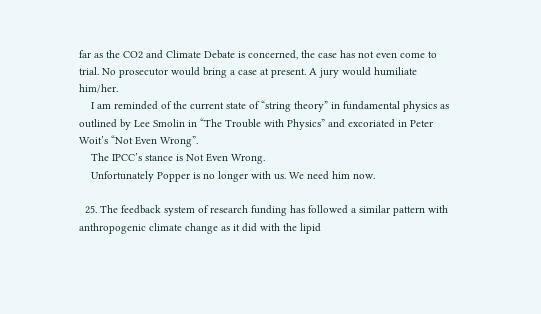far as the CO2 and Climate Debate is concerned, the case has not even come to trial. No prosecutor would bring a case at present. A jury would humiliate him/her.
    I am reminded of the current state of “string theory” in fundamental physics as outlined by Lee Smolin in “The Trouble with Physics” and excoriated in Peter Woit’s “Not Even Wrong”.
    The IPCC’s stance is Not Even Wrong.
    Unfortunately Popper is no longer with us. We need him now.

  25. The feedback system of research funding has followed a similar pattern with anthropogenic climate change as it did with the lipid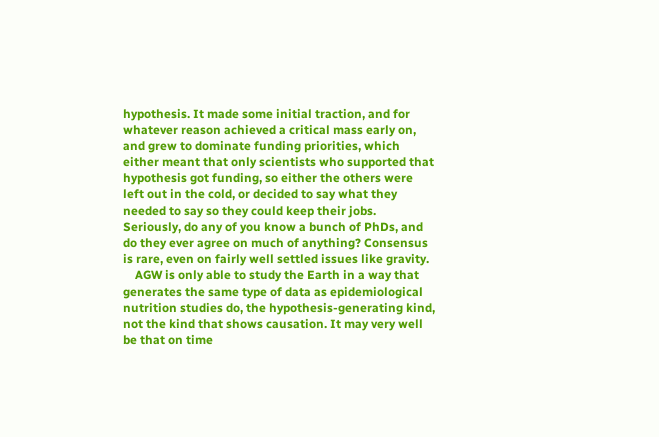hypothesis. It made some initial traction, and for whatever reason achieved a critical mass early on, and grew to dominate funding priorities, which either meant that only scientists who supported that hypothesis got funding, so either the others were left out in the cold, or decided to say what they needed to say so they could keep their jobs. Seriously, do any of you know a bunch of PhDs, and do they ever agree on much of anything? Consensus is rare, even on fairly well settled issues like gravity.
    AGW is only able to study the Earth in a way that generates the same type of data as epidemiological nutrition studies do, the hypothesis-generating kind, not the kind that shows causation. It may very well be that on time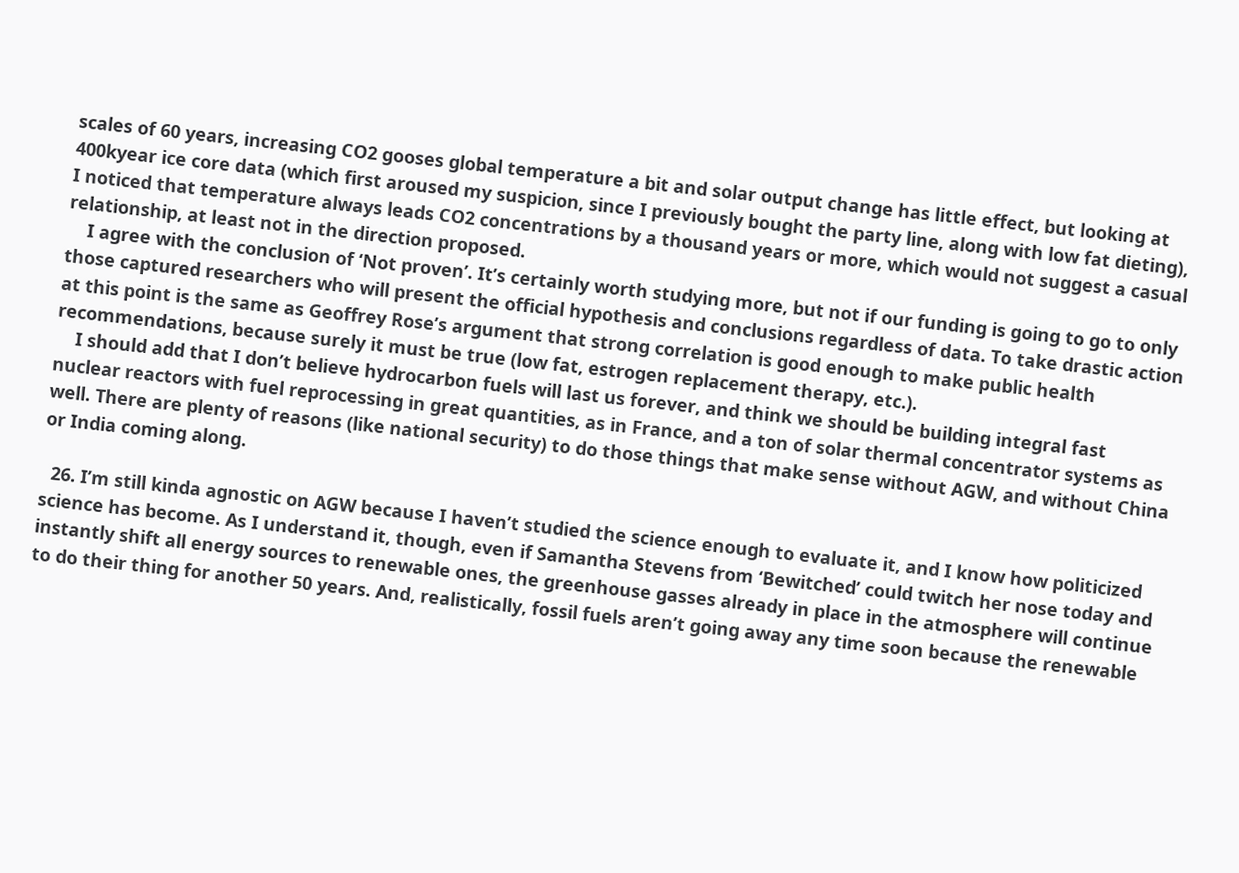scales of 60 years, increasing CO2 gooses global temperature a bit and solar output change has little effect, but looking at 400kyear ice core data (which first aroused my suspicion, since I previously bought the party line, along with low fat dieting), I noticed that temperature always leads CO2 concentrations by a thousand years or more, which would not suggest a casual relationship, at least not in the direction proposed.
    I agree with the conclusion of ‘Not proven’. It’s certainly worth studying more, but not if our funding is going to go to only those captured researchers who will present the official hypothesis and conclusions regardless of data. To take drastic action at this point is the same as Geoffrey Rose’s argument that strong correlation is good enough to make public health recommendations, because surely it must be true (low fat, estrogen replacement therapy, etc.).
    I should add that I don’t believe hydrocarbon fuels will last us forever, and think we should be building integral fast nuclear reactors with fuel reprocessing in great quantities, as in France, and a ton of solar thermal concentrator systems as well. There are plenty of reasons (like national security) to do those things that make sense without AGW, and without China or India coming along.

  26. I’m still kinda agnostic on AGW because I haven’t studied the science enough to evaluate it, and I know how politicized science has become. As I understand it, though, even if Samantha Stevens from ‘Bewitched’ could twitch her nose today and instantly shift all energy sources to renewable ones, the greenhouse gasses already in place in the atmosphere will continue to do their thing for another 50 years. And, realistically, fossil fuels aren’t going away any time soon because the renewable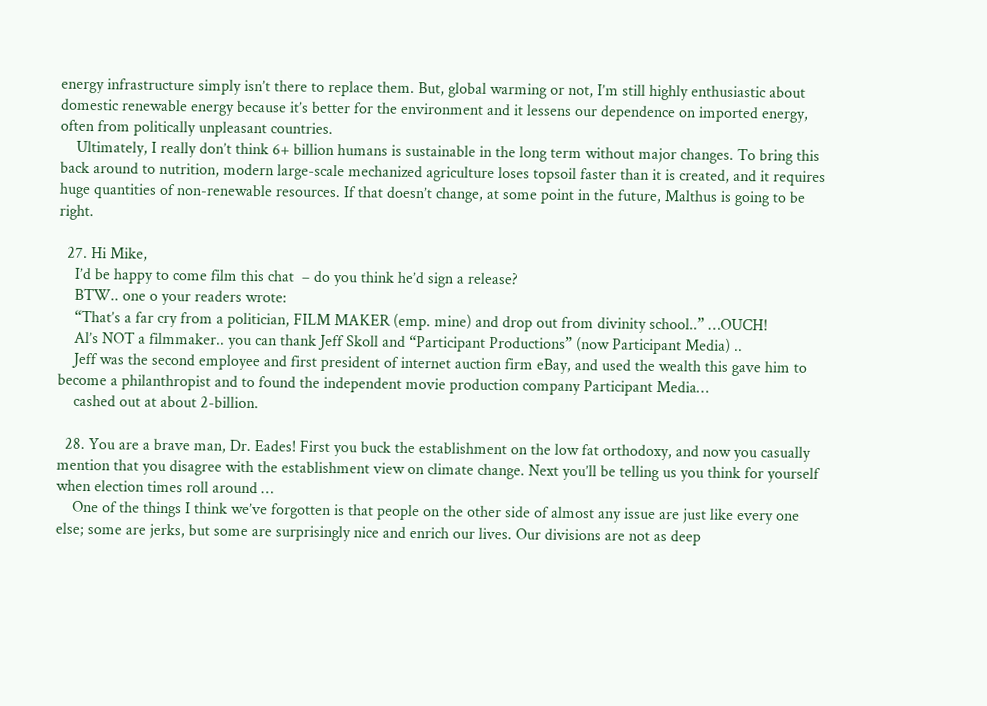energy infrastructure simply isn’t there to replace them. But, global warming or not, I’m still highly enthusiastic about domestic renewable energy because it’s better for the environment and it lessens our dependence on imported energy, often from politically unpleasant countries.
    Ultimately, I really don’t think 6+ billion humans is sustainable in the long term without major changes. To bring this back around to nutrition, modern large-scale mechanized agriculture loses topsoil faster than it is created, and it requires huge quantities of non-renewable resources. If that doesn’t change, at some point in the future, Malthus is going to be right.

  27. Hi Mike,
    I’d be happy to come film this chat  – do you think he’d sign a release?
    BTW.. one o your readers wrote:
    “That’s a far cry from a politician, FILM MAKER (emp. mine) and drop out from divinity school..” …OUCH!
    Al’s NOT a filmmaker.. you can thank Jeff Skoll and “Participant Productions” (now Participant Media) ..
    Jeff was the second employee and first president of internet auction firm eBay, and used the wealth this gave him to become a philanthropist and to found the independent movie production company Participant Media…
    cashed out at about 2-billion.

  28. You are a brave man, Dr. Eades! First you buck the establishment on the low fat orthodoxy, and now you casually mention that you disagree with the establishment view on climate change. Next you’ll be telling us you think for yourself when election times roll around …
    One of the things I think we’ve forgotten is that people on the other side of almost any issue are just like every one else; some are jerks, but some are surprisingly nice and enrich our lives. Our divisions are not as deep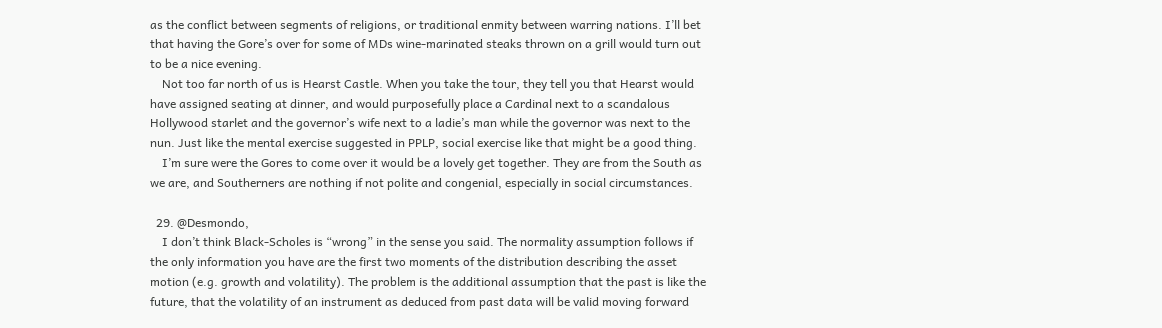as the conflict between segments of religions, or traditional enmity between warring nations. I’ll bet that having the Gore’s over for some of MDs wine-marinated steaks thrown on a grill would turn out to be a nice evening.
    Not too far north of us is Hearst Castle. When you take the tour, they tell you that Hearst would have assigned seating at dinner, and would purposefully place a Cardinal next to a scandalous Hollywood starlet and the governor’s wife next to a ladie’s man while the governor was next to the nun. Just like the mental exercise suggested in PPLP, social exercise like that might be a good thing.
    I’m sure were the Gores to come over it would be a lovely get together. They are from the South as we are, and Southerners are nothing if not polite and congenial, especially in social circumstances.

  29. @Desmondo,
    I don’t think Black-Scholes is “wrong” in the sense you said. The normality assumption follows if the only information you have are the first two moments of the distribution describing the asset motion (e.g. growth and volatility). The problem is the additional assumption that the past is like the future, that the volatility of an instrument as deduced from past data will be valid moving forward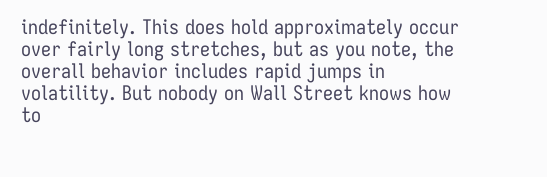indefinitely. This does hold approximately occur over fairly long stretches, but as you note, the overall behavior includes rapid jumps in volatility. But nobody on Wall Street knows how to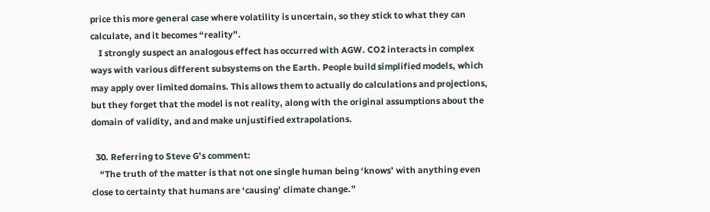price this more general case where volatility is uncertain, so they stick to what they can calculate, and it becomes “reality”.
    I strongly suspect an analogous effect has occurred with AGW. CO2 interacts in complex ways with various different subsystems on the Earth. People build simplified models, which may apply over limited domains. This allows them to actually do calculations and projections, but they forget that the model is not reality, along with the original assumptions about the domain of validity, and and make unjustified extrapolations.

  30. Referring to Steve G’s comment:
    “The truth of the matter is that not one single human being ‘knows’ with anything even close to certainty that humans are ‘causing’ climate change.”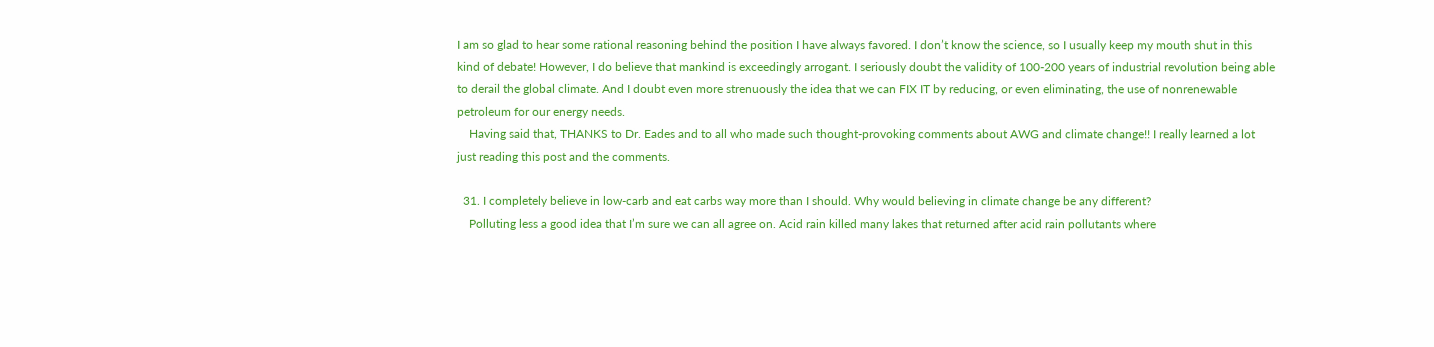I am so glad to hear some rational reasoning behind the position I have always favored. I don’t know the science, so I usually keep my mouth shut in this kind of debate! However, I do believe that mankind is exceedingly arrogant. I seriously doubt the validity of 100-200 years of industrial revolution being able to derail the global climate. And I doubt even more strenuously the idea that we can FIX IT by reducing, or even eliminating, the use of nonrenewable petroleum for our energy needs.
    Having said that, THANKS to Dr. Eades and to all who made such thought-provoking comments about AWG and climate change!! I really learned a lot just reading this post and the comments.

  31. I completely believe in low-carb and eat carbs way more than I should. Why would believing in climate change be any different?
    Polluting less a good idea that I’m sure we can all agree on. Acid rain killed many lakes that returned after acid rain pollutants where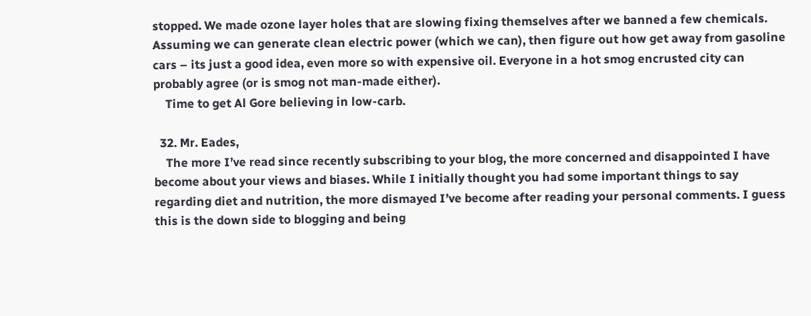stopped. We made ozone layer holes that are slowing fixing themselves after we banned a few chemicals. Assuming we can generate clean electric power (which we can), then figure out how get away from gasoline cars – its just a good idea, even more so with expensive oil. Everyone in a hot smog encrusted city can probably agree (or is smog not man-made either).
    Time to get Al Gore believing in low-carb.

  32. Mr. Eades,
    The more I’ve read since recently subscribing to your blog, the more concerned and disappointed I have become about your views and biases. While I initially thought you had some important things to say regarding diet and nutrition, the more dismayed I’ve become after reading your personal comments. I guess this is the down side to blogging and being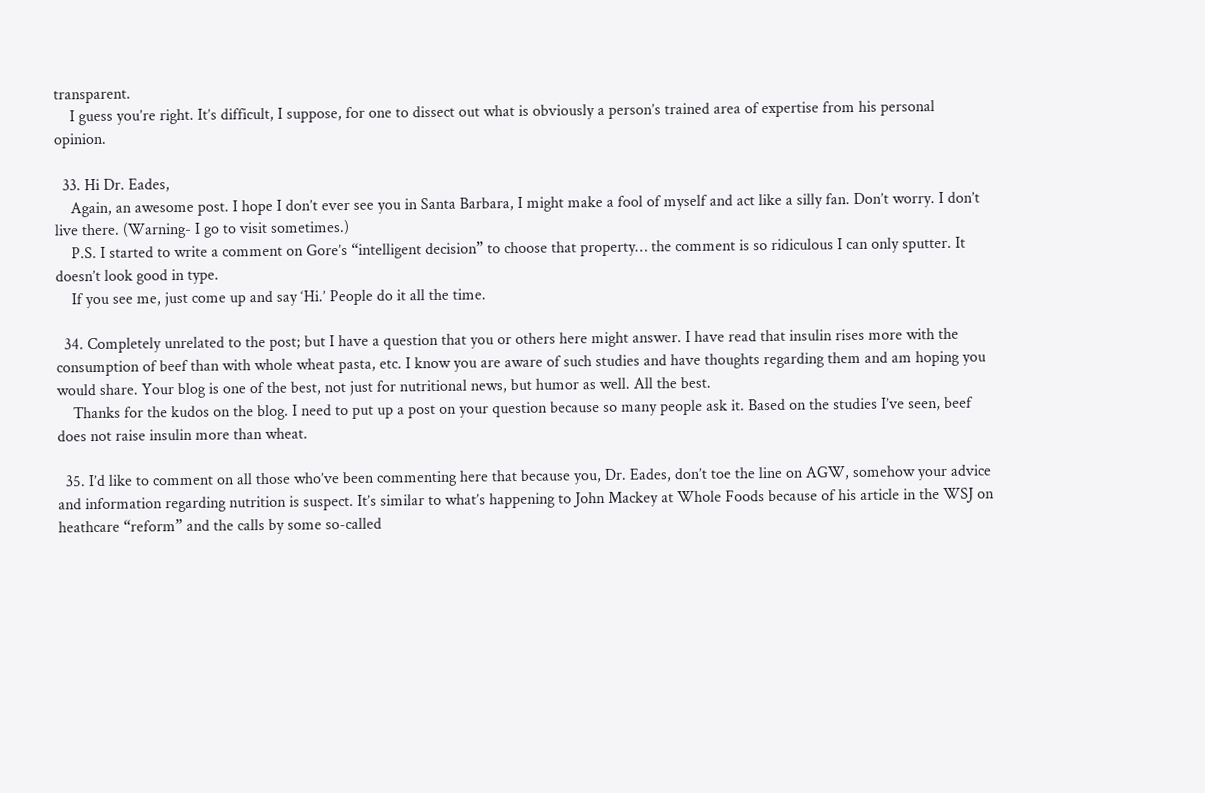transparent.
    I guess you’re right. It’s difficult, I suppose, for one to dissect out what is obviously a person’s trained area of expertise from his personal opinion.

  33. Hi Dr. Eades,
    Again, an awesome post. I hope I don’t ever see you in Santa Barbara, I might make a fool of myself and act like a silly fan. Don’t worry. I don’t live there. (Warning- I go to visit sometimes.)
    P.S. I started to write a comment on Gore’s “intelligent decision” to choose that property… the comment is so ridiculous I can only sputter. It doesn’t look good in type.
    If you see me, just come up and say ‘Hi.’ People do it all the time.

  34. Completely unrelated to the post; but I have a question that you or others here might answer. I have read that insulin rises more with the consumption of beef than with whole wheat pasta, etc. I know you are aware of such studies and have thoughts regarding them and am hoping you would share. Your blog is one of the best, not just for nutritional news, but humor as well. All the best.
    Thanks for the kudos on the blog. I need to put up a post on your question because so many people ask it. Based on the studies I’ve seen, beef does not raise insulin more than wheat.

  35. I’d like to comment on all those who’ve been commenting here that because you, Dr. Eades, don’t toe the line on AGW, somehow your advice and information regarding nutrition is suspect. It’s similar to what’s happening to John Mackey at Whole Foods because of his article in the WSJ on heathcare “reform” and the calls by some so-called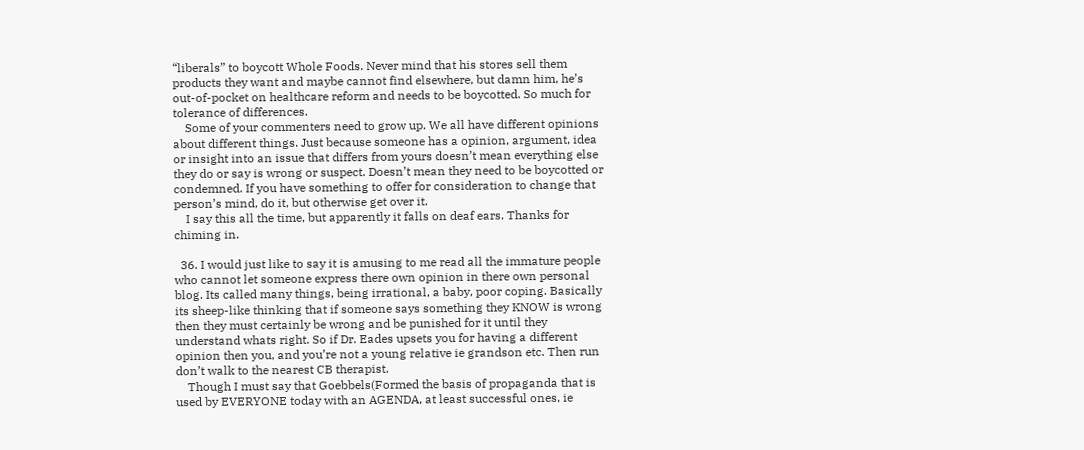“liberals” to boycott Whole Foods. Never mind that his stores sell them products they want and maybe cannot find elsewhere, but damn him, he’s out-of-pocket on healthcare reform and needs to be boycotted. So much for tolerance of differences.
    Some of your commenters need to grow up. We all have different opinions about different things. Just because someone has a opinion, argument, idea or insight into an issue that differs from yours doesn’t mean everything else they do or say is wrong or suspect. Doesn’t mean they need to be boycotted or condemned. If you have something to offer for consideration to change that person’s mind, do it, but otherwise get over it.
    I say this all the time, but apparently it falls on deaf ears. Thanks for chiming in.

  36. I would just like to say it is amusing to me read all the immature people who cannot let someone express there own opinion in there own personal blog. Its called many things, being irrational, a baby, poor coping. Basically its sheep-like thinking that if someone says something they KNOW is wrong then they must certainly be wrong and be punished for it until they understand whats right. So if Dr. Eades upsets you for having a different opinion then you, and you’re not a young relative ie grandson etc. Then run don’t walk to the nearest CB therapist.
    Though I must say that Goebbels(Formed the basis of propaganda that is used by EVERYONE today with an AGENDA, at least successful ones, ie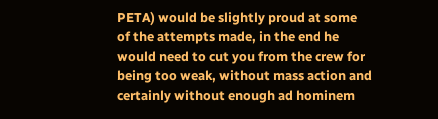PETA) would be slightly proud at some of the attempts made, in the end he would need to cut you from the crew for being too weak, without mass action and certainly without enough ad hominem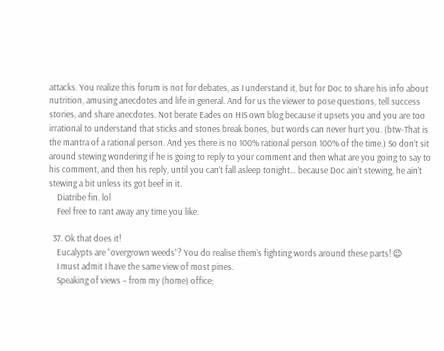attacks. You realize this forum is not for debates, as I understand it, but for Doc to share his info about nutrition, amusing anecdotes and life in general. And for us the viewer to pose questions, tell success stories, and share anecdotes. Not berate Eades on HIS own blog because it upsets you and you are too irrational to understand that sticks and stones break bones, but words can never hurt you. (btw-That is the mantra of a rational person. And yes there is no 100% rational person 100% of the time.) So don’t sit around stewing wondering if he is going to reply to your comment and then what are you going to say to his comment, and then his reply, until you can’t fall asleep tonight… because Doc ain’t stewing, he ain’t stewing a bit unless its got beef in it.
    Diatribe fin. lol
    Feel free to rant away any time you like.

  37. Ok that does it!
    Eucalypts are “overgrown weeds”? You do realise them’s fighting words around these parts! 😉
    I must admit I have the same view of most pines.
    Speaking of views – from my (home) office;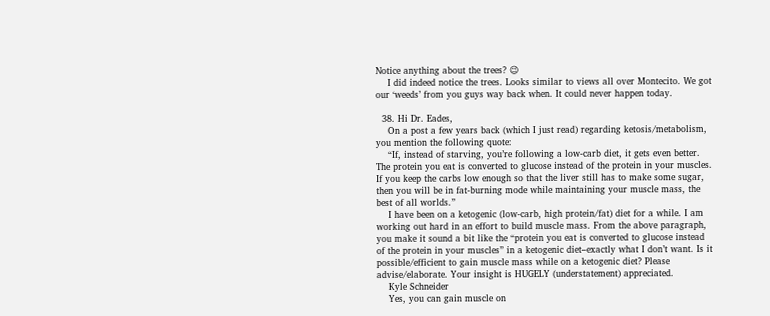Notice anything about the trees? 😉
    I did indeed notice the trees. Looks similar to views all over Montecito. We got our ‘weeds’ from you guys way back when. It could never happen today.

  38. Hi Dr. Eades,
    On a post a few years back (which I just read) regarding ketosis/metabolism, you mention the following quote:
    “If, instead of starving, you’re following a low-carb diet, it gets even better. The protein you eat is converted to glucose instead of the protein in your muscles. If you keep the carbs low enough so that the liver still has to make some sugar, then you will be in fat-burning mode while maintaining your muscle mass, the best of all worlds.”
    I have been on a ketogenic (low-carb, high protein/fat) diet for a while. I am working out hard in an effort to build muscle mass. From the above paragraph, you make it sound a bit like the “protein you eat is converted to glucose instead of the protein in your muscles” in a ketogenic diet–exactly what I don’t want. Is it possible/efficient to gain muscle mass while on a ketogenic diet? Please advise/elaborate. Your insight is HUGELY (understatement) appreciated.
    Kyle Schneider
    Yes, you can gain muscle on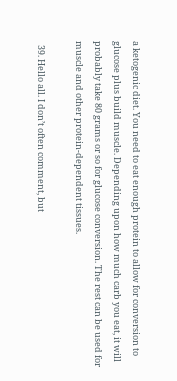a ketogenic diet. You need to eat enough protein to allow for conversion to glucose plus build muscle. Depending upon how much carb you eat, it will probably take 80 grams or so for glucose conversion. The rest can be used for muscle and other protein-dependent tissues.

  39. Hello all. I don’t often comment, but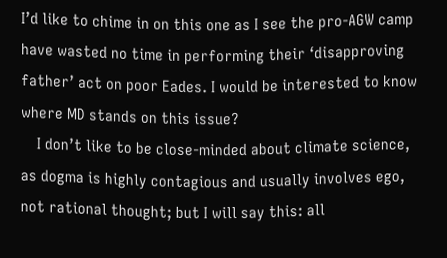I’d like to chime in on this one as I see the pro-AGW camp have wasted no time in performing their ‘disapproving father’ act on poor Eades. I would be interested to know where MD stands on this issue?
    I don’t like to be close-minded about climate science, as dogma is highly contagious and usually involves ego, not rational thought; but I will say this: all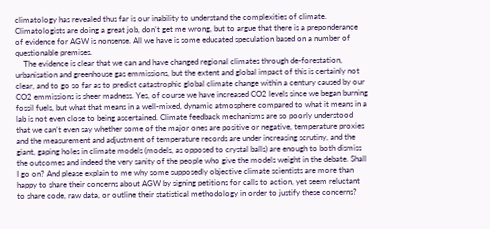climatology has revealed thus far is our inability to understand the complexities of climate. Climatologists are doing a great job, don’t get me wrong, but to argue that there is a preponderance of evidence for AGW is nonsense. All we have is some educated speculation based on a number of questionable premises.
    The evidence is clear that we can and have changed regional climates through de-forestation, urbanisation and greenhouse gas emmissions, but the extent and global impact of this is certainly not clear, and to go so far as to predict catastrophic global climate change within a century caused by our CO2 emmissions is sheer madness. Yes, of course we have increased CO2 levels since we began burning fossil fuels, but what that means in a well-mixed, dynamic atmosphere compared to what it means in a lab is not even close to being ascertained. Climate feedback mechanisms are so poorly understood that we can’t even say whether some of the major ones are positive or negative, temperature proxies and the measurement and adjustment of temperature records are under increasing scrutiny, and the giant, gaping holes in climate models (models, as opposed to crystal balls) are enough to both dismiss the outcomes and indeed the very sanity of the people who give the models weight in the debate. Shall I go on? And please explain to me why some supposedly objective climate scientists are more than happy to share their concerns about AGW by signing petitions for calls to action, yet seem reluctant to share code, raw data, or outline their statistical methodology in order to justify these concerns?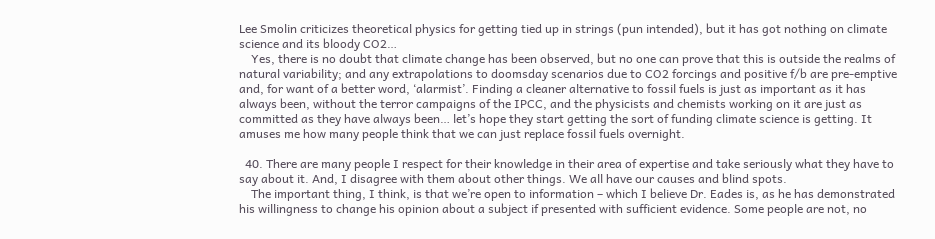Lee Smolin criticizes theoretical physics for getting tied up in strings (pun intended), but it has got nothing on climate science and its bloody CO2…
    Yes, there is no doubt that climate change has been observed, but no one can prove that this is outside the realms of natural variability; and any extrapolations to doomsday scenarios due to CO2 forcings and positive f/b are pre-emptive and, for want of a better word, ‘alarmist’. Finding a cleaner alternative to fossil fuels is just as important as it has always been, without the terror campaigns of the IPCC, and the physicists and chemists working on it are just as committed as they have always been… let’s hope they start getting the sort of funding climate science is getting. It amuses me how many people think that we can just replace fossil fuels overnight.

  40. There are many people I respect for their knowledge in their area of expertise and take seriously what they have to say about it. And, I disagree with them about other things. We all have our causes and blind spots.
    The important thing, I think, is that we’re open to information – which I believe Dr. Eades is, as he has demonstrated his willingness to change his opinion about a subject if presented with sufficient evidence. Some people are not, no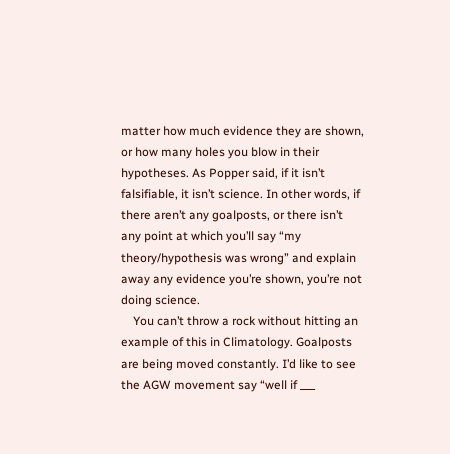matter how much evidence they are shown, or how many holes you blow in their hypotheses. As Popper said, if it isn’t falsifiable, it isn’t science. In other words, if there aren’t any goalposts, or there isn’t any point at which you’ll say “my theory/hypothesis was wrong” and explain away any evidence you’re shown, you’re not doing science.
    You can’t throw a rock without hitting an example of this in Climatology. Goalposts are being moved constantly. I’d like to see the AGW movement say “well if ___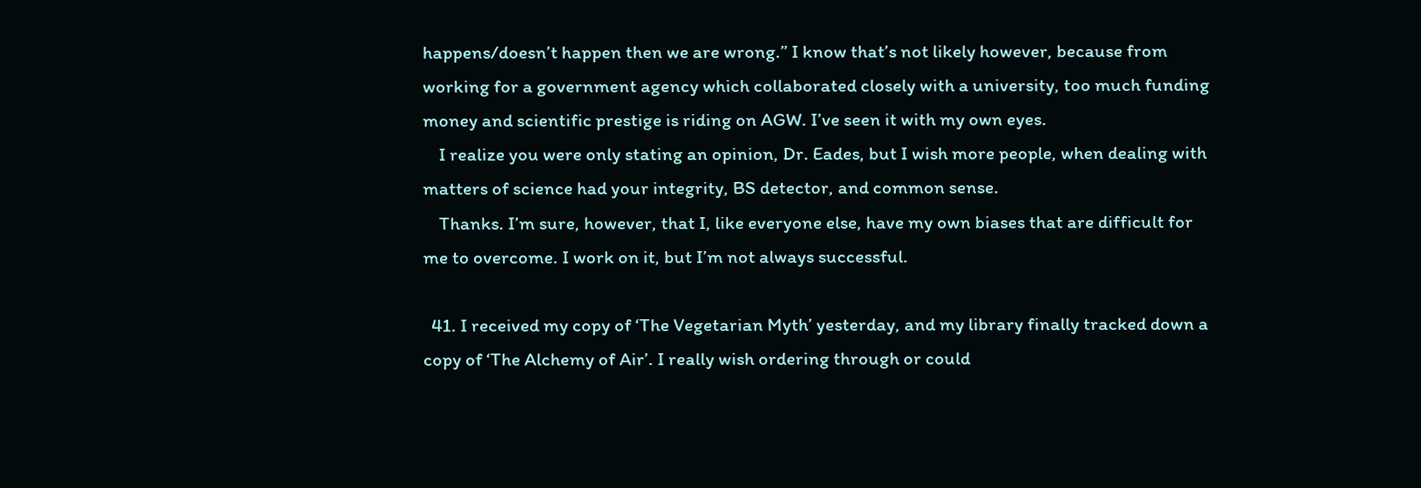happens/doesn’t happen then we are wrong.” I know that’s not likely however, because from working for a government agency which collaborated closely with a university, too much funding money and scientific prestige is riding on AGW. I’ve seen it with my own eyes.
    I realize you were only stating an opinion, Dr. Eades, but I wish more people, when dealing with matters of science had your integrity, BS detector, and common sense.
    Thanks. I’m sure, however, that I, like everyone else, have my own biases that are difficult for me to overcome. I work on it, but I’m not always successful.

  41. I received my copy of ‘The Vegetarian Myth’ yesterday, and my library finally tracked down a copy of ‘The Alchemy of Air’. I really wish ordering through or could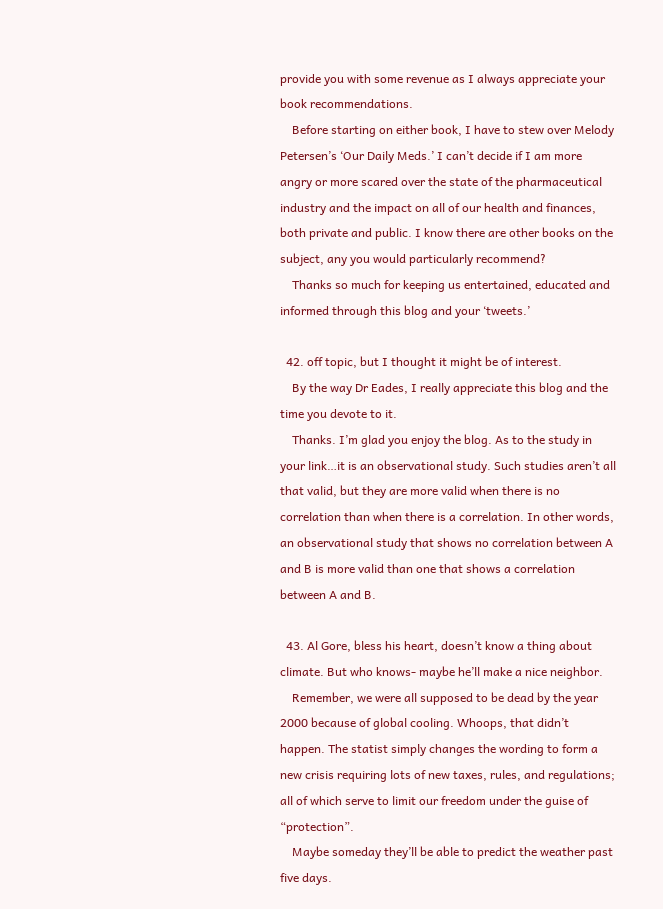provide you with some revenue as I always appreciate your book recommendations.
    Before starting on either book, I have to stew over Melody Petersen’s ‘Our Daily Meds.’ I can’t decide if I am more angry or more scared over the state of the pharmaceutical industry and the impact on all of our health and finances, both private and public. I know there are other books on the subject, any you would particularly recommend?
    Thanks so much for keeping us entertained, educated and informed through this blog and your ‘tweets.’

  42. off topic, but I thought it might be of interest.
    By the way Dr Eades, I really appreciate this blog and the time you devote to it.
    Thanks. I’m glad you enjoy the blog. As to the study in your link…it is an observational study. Such studies aren’t all that valid, but they are more valid when there is no correlation than when there is a correlation. In other words, an observational study that shows no correlation between A and B is more valid than one that shows a correlation between A and B.

  43. Al Gore, bless his heart, doesn’t know a thing about climate. But who knows- maybe he’ll make a nice neighbor.
    Remember, we were all supposed to be dead by the year 2000 because of global cooling. Whoops, that didn’t happen. The statist simply changes the wording to form a new crisis requiring lots of new taxes, rules, and regulations; all of which serve to limit our freedom under the guise of “protection”.
    Maybe someday they’ll be able to predict the weather past five days.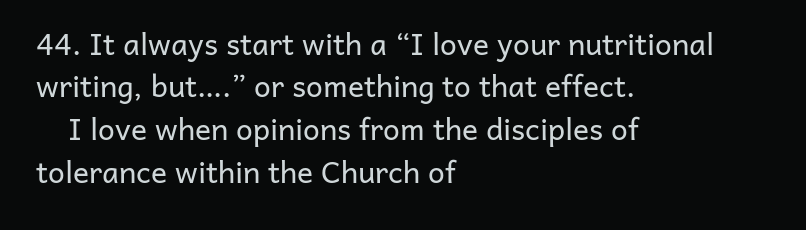44. It always start with a “I love your nutritional writing, but….” or something to that effect.
    I love when opinions from the disciples of tolerance within the Church of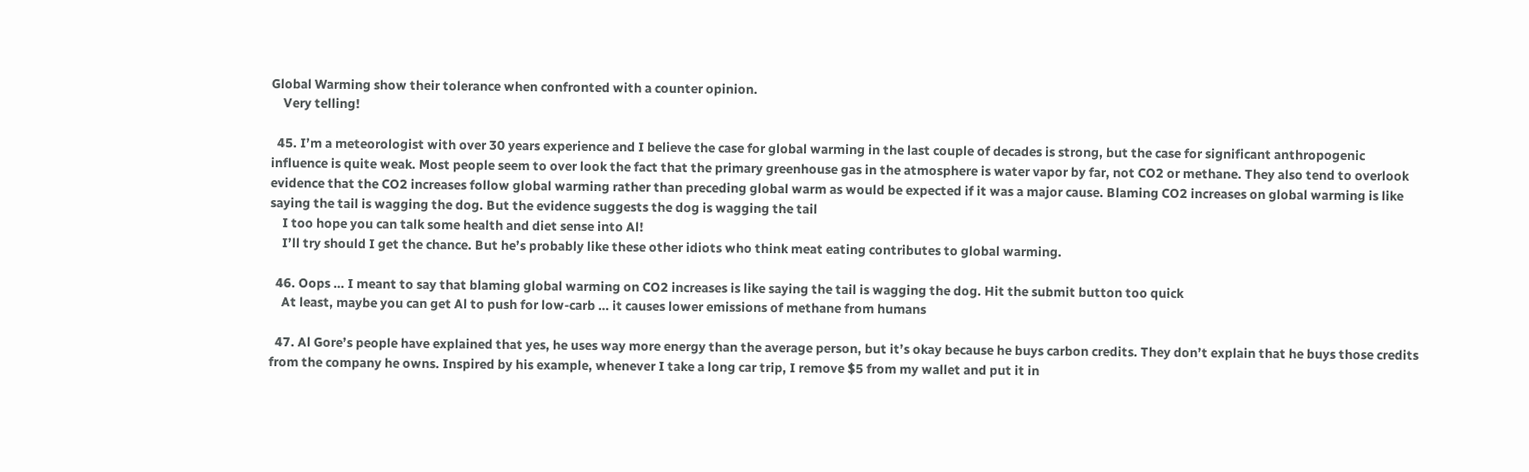Global Warming show their tolerance when confronted with a counter opinion.
    Very telling!

  45. I’m a meteorologist with over 30 years experience and I believe the case for global warming in the last couple of decades is strong, but the case for significant anthropogenic influence is quite weak. Most people seem to over look the fact that the primary greenhouse gas in the atmosphere is water vapor by far, not CO2 or methane. They also tend to overlook evidence that the CO2 increases follow global warming rather than preceding global warm as would be expected if it was a major cause. Blaming CO2 increases on global warming is like saying the tail is wagging the dog. But the evidence suggests the dog is wagging the tail
    I too hope you can talk some health and diet sense into Al!
    I’ll try should I get the chance. But he’s probably like these other idiots who think meat eating contributes to global warming.

  46. Oops … I meant to say that blaming global warming on CO2 increases is like saying the tail is wagging the dog. Hit the submit button too quick
    At least, maybe you can get Al to push for low-carb … it causes lower emissions of methane from humans

  47. Al Gore’s people have explained that yes, he uses way more energy than the average person, but it’s okay because he buys carbon credits. They don’t explain that he buys those credits from the company he owns. Inspired by his example, whenever I take a long car trip, I remove $5 from my wallet and put it in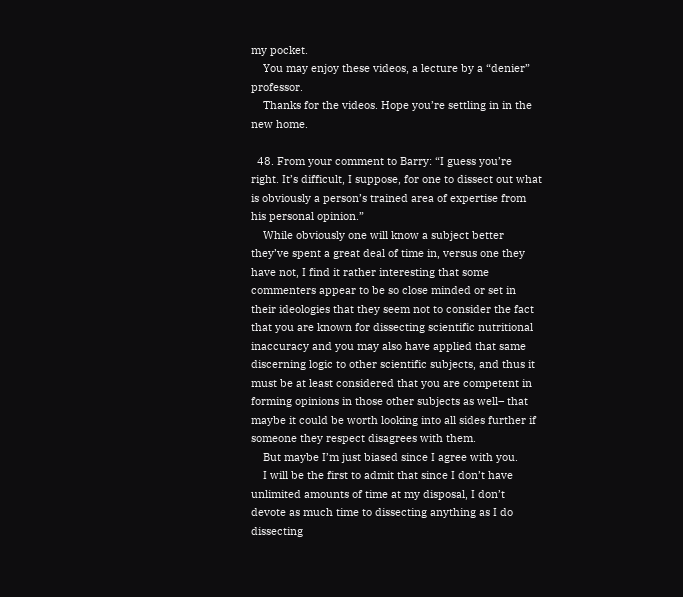my pocket.
    You may enjoy these videos, a lecture by a “denier” professor.
    Thanks for the videos. Hope you’re settling in in the new home.

  48. From your comment to Barry: “I guess you’re right. It’s difficult, I suppose, for one to dissect out what is obviously a person’s trained area of expertise from his personal opinion.”
    While obviously one will know a subject better they’ve spent a great deal of time in, versus one they have not, I find it rather interesting that some commenters appear to be so close minded or set in their ideologies that they seem not to consider the fact that you are known for dissecting scientific nutritional inaccuracy and you may also have applied that same discerning logic to other scientific subjects, and thus it must be at least considered that you are competent in forming opinions in those other subjects as well– that maybe it could be worth looking into all sides further if someone they respect disagrees with them.
    But maybe I’m just biased since I agree with you.
    I will be the first to admit that since I don’t have unlimited amounts of time at my disposal, I don’t devote as much time to dissecting anything as I do dissecting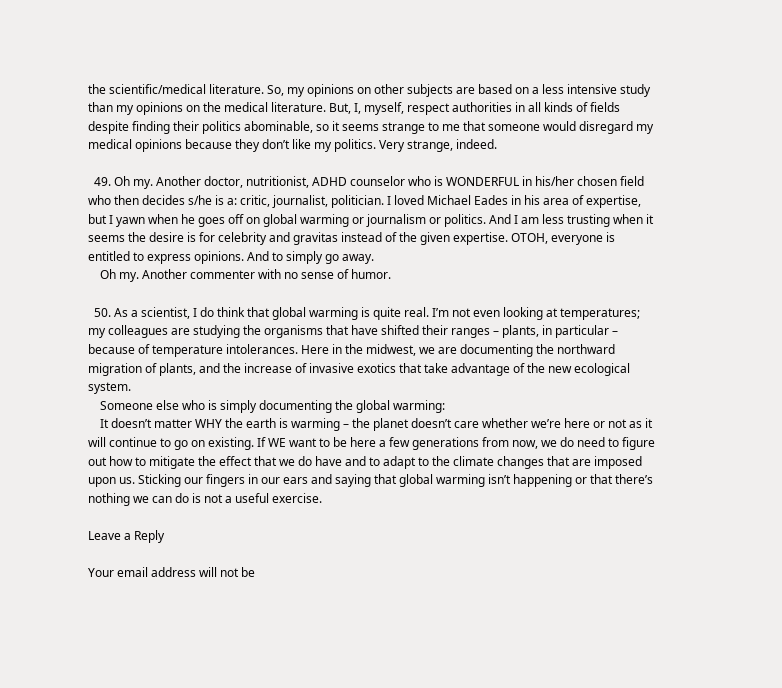the scientific/medical literature. So, my opinions on other subjects are based on a less intensive study than my opinions on the medical literature. But, I, myself, respect authorities in all kinds of fields despite finding their politics abominable, so it seems strange to me that someone would disregard my medical opinions because they don’t like my politics. Very strange, indeed.

  49. Oh my. Another doctor, nutritionist, ADHD counselor who is WONDERFUL in his/her chosen field who then decides s/he is a: critic, journalist, politician. I loved Michael Eades in his area of expertise, but I yawn when he goes off on global warming or journalism or politics. And I am less trusting when it seems the desire is for celebrity and gravitas instead of the given expertise. OTOH, everyone is entitled to express opinions. And to simply go away.
    Oh my. Another commenter with no sense of humor.

  50. As a scientist, I do think that global warming is quite real. I’m not even looking at temperatures; my colleagues are studying the organisms that have shifted their ranges – plants, in particular – because of temperature intolerances. Here in the midwest, we are documenting the northward migration of plants, and the increase of invasive exotics that take advantage of the new ecological system.
    Someone else who is simply documenting the global warming:
    It doesn’t matter WHY the earth is warming – the planet doesn’t care whether we’re here or not as it will continue to go on existing. If WE want to be here a few generations from now, we do need to figure out how to mitigate the effect that we do have and to adapt to the climate changes that are imposed upon us. Sticking our fingers in our ears and saying that global warming isn’t happening or that there’s nothing we can do is not a useful exercise.

Leave a Reply

Your email address will not be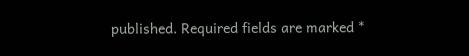published. Required fields are marked *